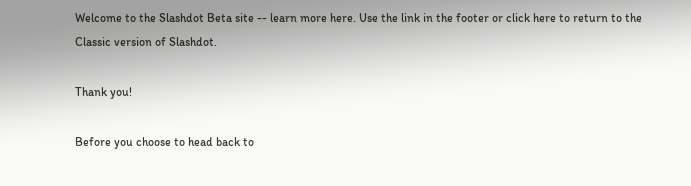Welcome to the Slashdot Beta site -- learn more here. Use the link in the footer or click here to return to the Classic version of Slashdot.

Thank you!

Before you choose to head back to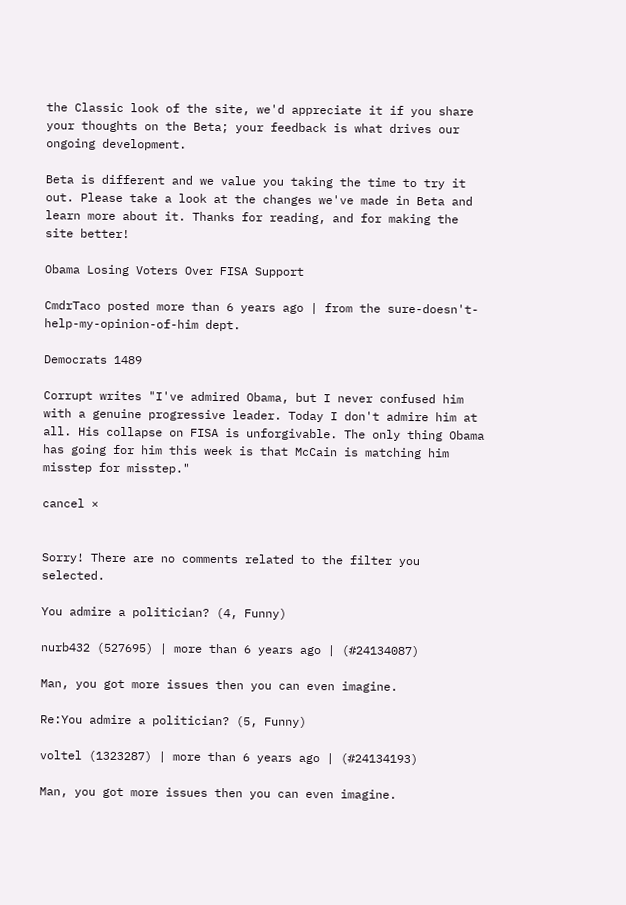the Classic look of the site, we'd appreciate it if you share your thoughts on the Beta; your feedback is what drives our ongoing development.

Beta is different and we value you taking the time to try it out. Please take a look at the changes we've made in Beta and  learn more about it. Thanks for reading, and for making the site better!

Obama Losing Voters Over FISA Support

CmdrTaco posted more than 6 years ago | from the sure-doesn't-help-my-opinion-of-him dept.

Democrats 1489

Corrupt writes "I've admired Obama, but I never confused him with a genuine progressive leader. Today I don't admire him at all. His collapse on FISA is unforgivable. The only thing Obama has going for him this week is that McCain is matching him misstep for misstep."

cancel ×


Sorry! There are no comments related to the filter you selected.

You admire a politician? (4, Funny)

nurb432 (527695) | more than 6 years ago | (#24134087)

Man, you got more issues then you can even imagine.

Re:You admire a politician? (5, Funny)

voltel (1323287) | more than 6 years ago | (#24134193)

Man, you got more issues then you can even imagine.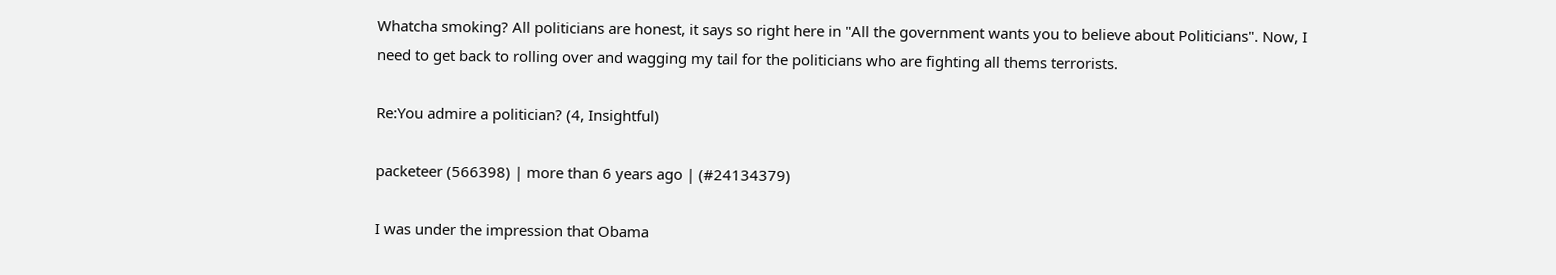Whatcha smoking? All politicians are honest, it says so right here in "All the government wants you to believe about Politicians". Now, I need to get back to rolling over and wagging my tail for the politicians who are fighting all thems terrorists.

Re:You admire a politician? (4, Insightful)

packeteer (566398) | more than 6 years ago | (#24134379)

I was under the impression that Obama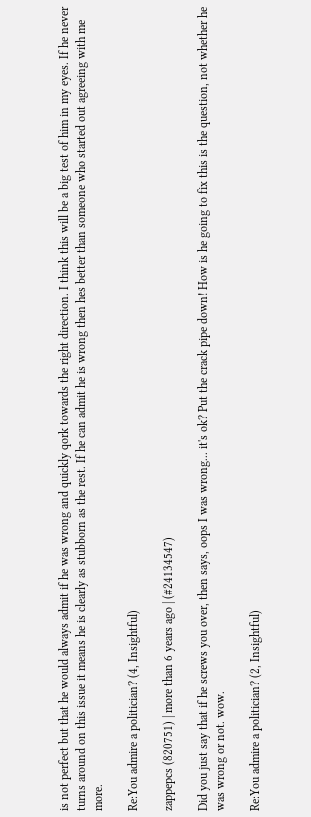is not perfect but that he would always admit if he was wrong and quickly qork towards the right direction. I think this will be a big test of him in my eyes. If he never turns around on this issue it means he is clearly as stubborn as the rest. If he can admit he is wrong then hes better than someone who started out agreeing with me more.

Re:You admire a politician? (4, Insightful)

zappepcs (820751) | more than 6 years ago | (#24134547)

Did you just say that if he screws you over, then says, oops I was wrong... it's ok? Put the crack pipe down! How is he going to fix this is the question, not whether he was wrong or not. wow.

Re:You admire a politician? (2, Insightful)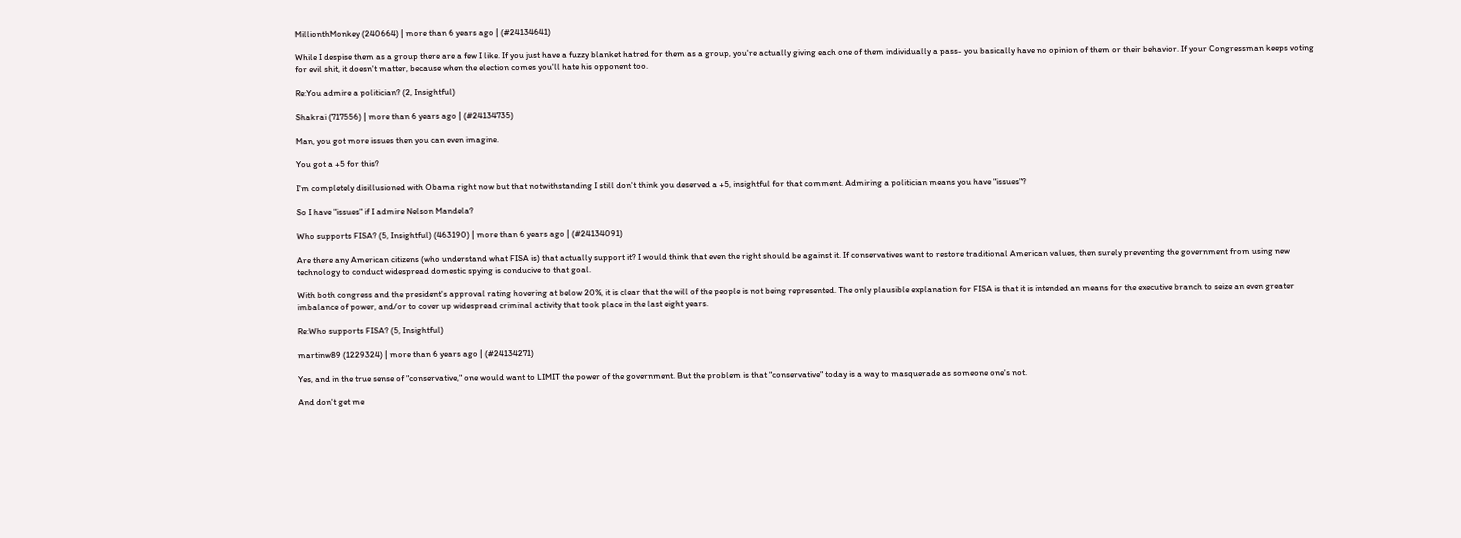MillionthMonkey (240664) | more than 6 years ago | (#24134641)

While I despise them as a group there are a few I like. If you just have a fuzzy blanket hatred for them as a group, you're actually giving each one of them individually a pass- you basically have no opinion of them or their behavior. If your Congressman keeps voting for evil shit, it doesn't matter, because when the election comes you'll hate his opponent too.

Re:You admire a politician? (2, Insightful)

Shakrai (717556) | more than 6 years ago | (#24134735)

Man, you got more issues then you can even imagine.

You got a +5 for this?

I'm completely disillusioned with Obama right now but that notwithstanding I still don't think you deserved a +5, insightful for that comment. Admiring a politician means you have "issues"?

So I have "issues" if I admire Nelson Mandela?

Who supports FISA? (5, Insightful) (463190) | more than 6 years ago | (#24134091)

Are there any American citizens (who understand what FISA is) that actually support it? I would think that even the right should be against it. If conservatives want to restore traditional American values, then surely preventing the government from using new technology to conduct widespread domestic spying is conducive to that goal.

With both congress and the president's approval rating hovering at below 20%, it is clear that the will of the people is not being represented. The only plausible explanation for FISA is that it is intended an means for the executive branch to seize an even greater imbalance of power, and/or to cover up widespread criminal activity that took place in the last eight years.

Re:Who supports FISA? (5, Insightful)

martinw89 (1229324) | more than 6 years ago | (#24134271)

Yes, and in the true sense of "conservative," one would want to LIMIT the power of the government. But the problem is that "conservative" today is a way to masquerade as someone one's not.

And don't get me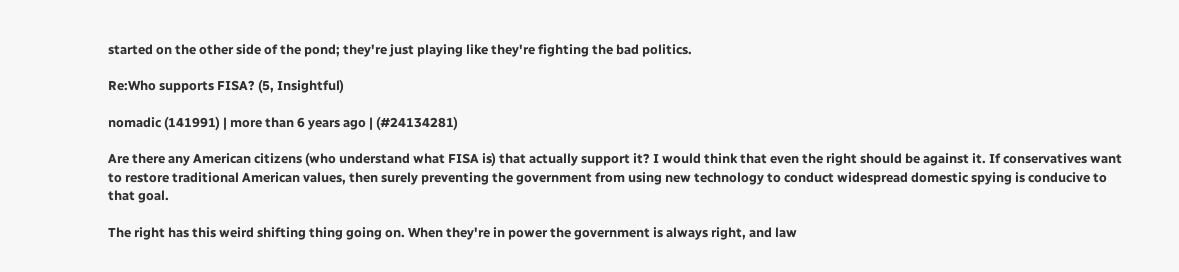started on the other side of the pond; they're just playing like they're fighting the bad politics.

Re:Who supports FISA? (5, Insightful)

nomadic (141991) | more than 6 years ago | (#24134281)

Are there any American citizens (who understand what FISA is) that actually support it? I would think that even the right should be against it. If conservatives want to restore traditional American values, then surely preventing the government from using new technology to conduct widespread domestic spying is conducive to that goal.

The right has this weird shifting thing going on. When they're in power the government is always right, and law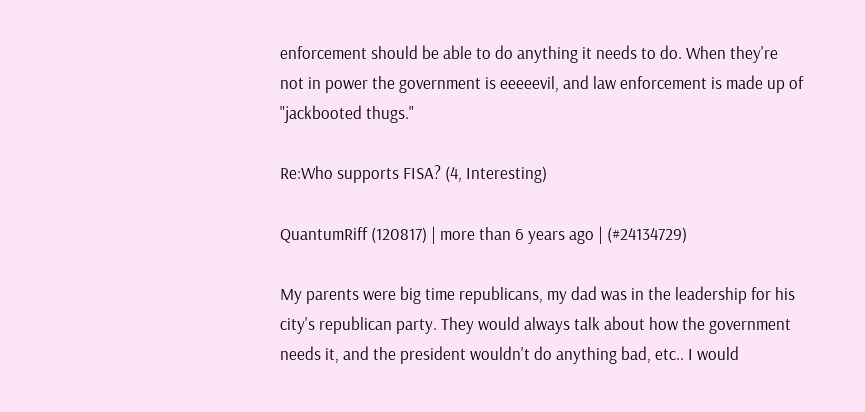enforcement should be able to do anything it needs to do. When they're not in power the government is eeeeevil, and law enforcement is made up of "jackbooted thugs."

Re:Who supports FISA? (4, Interesting)

QuantumRiff (120817) | more than 6 years ago | (#24134729)

My parents were big time republicans, my dad was in the leadership for his city's republican party. They would always talk about how the government needs it, and the president wouldn't do anything bad, etc.. I would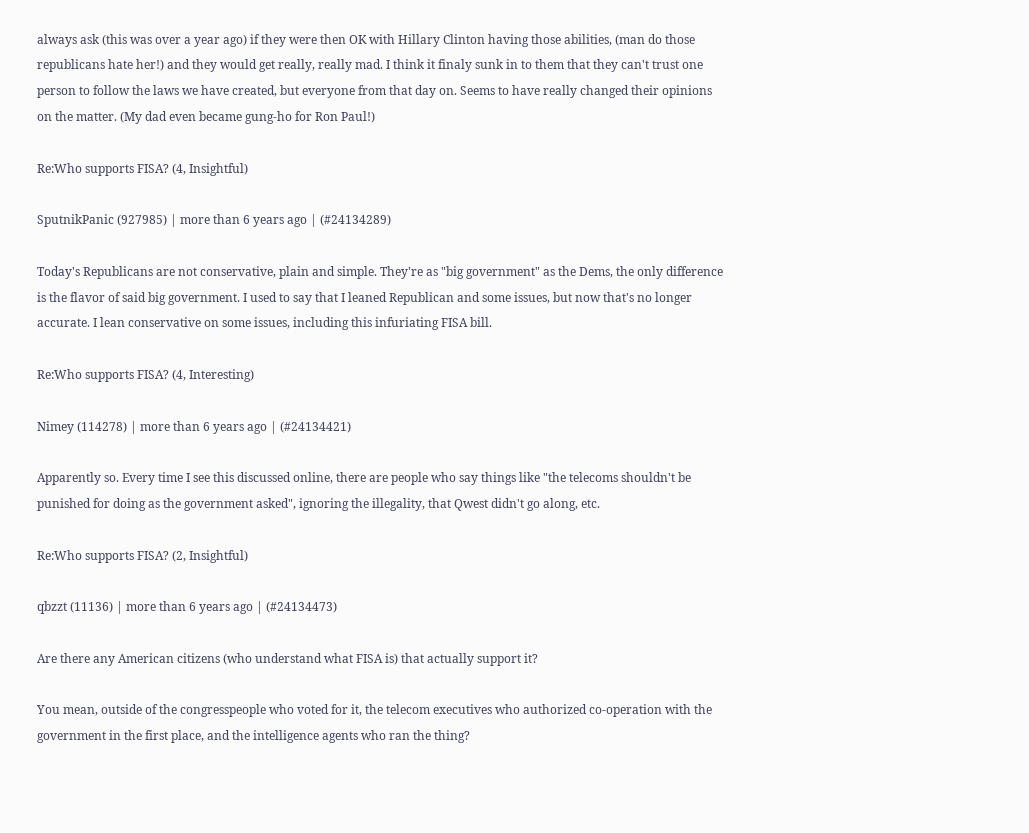always ask (this was over a year ago) if they were then OK with Hillary Clinton having those abilities, (man do those republicans hate her!) and they would get really, really mad. I think it finaly sunk in to them that they can't trust one person to follow the laws we have created, but everyone from that day on. Seems to have really changed their opinions on the matter. (My dad even became gung-ho for Ron Paul!)

Re:Who supports FISA? (4, Insightful)

SputnikPanic (927985) | more than 6 years ago | (#24134289)

Today's Republicans are not conservative, plain and simple. They're as "big government" as the Dems, the only difference is the flavor of said big government. I used to say that I leaned Republican and some issues, but now that's no longer accurate. I lean conservative on some issues, including this infuriating FISA bill.

Re:Who supports FISA? (4, Interesting)

Nimey (114278) | more than 6 years ago | (#24134421)

Apparently so. Every time I see this discussed online, there are people who say things like "the telecoms shouldn't be punished for doing as the government asked", ignoring the illegality, that Qwest didn't go along, etc.

Re:Who supports FISA? (2, Insightful)

qbzzt (11136) | more than 6 years ago | (#24134473)

Are there any American citizens (who understand what FISA is) that actually support it?

You mean, outside of the congresspeople who voted for it, the telecom executives who authorized co-operation with the government in the first place, and the intelligence agents who ran the thing?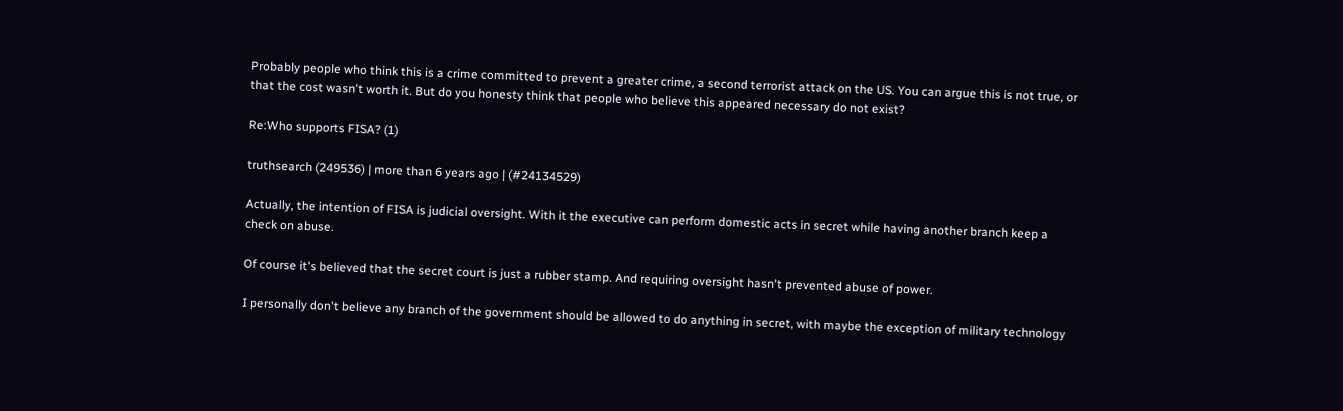Probably people who think this is a crime committed to prevent a greater crime, a second terrorist attack on the US. You can argue this is not true, or that the cost wasn't worth it. But do you honesty think that people who believe this appeared necessary do not exist?

Re:Who supports FISA? (1)

truthsearch (249536) | more than 6 years ago | (#24134529)

Actually, the intention of FISA is judicial oversight. With it the executive can perform domestic acts in secret while having another branch keep a check on abuse.

Of course it's believed that the secret court is just a rubber stamp. And requiring oversight hasn't prevented abuse of power.

I personally don't believe any branch of the government should be allowed to do anything in secret, with maybe the exception of military technology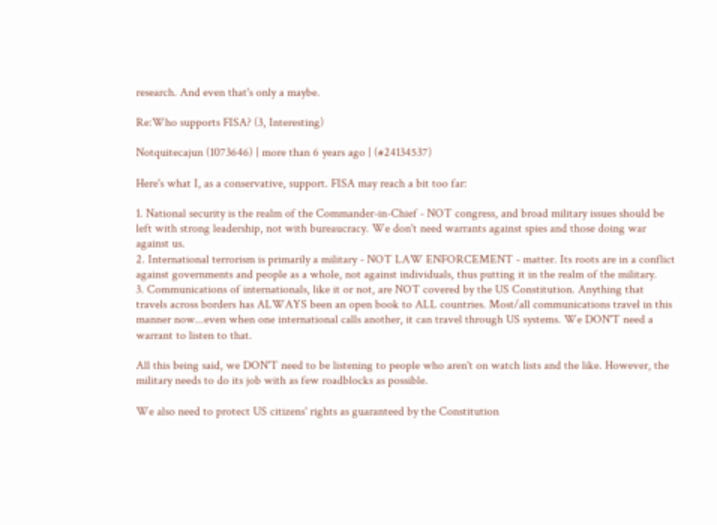research. And even that's only a maybe.

Re:Who supports FISA? (3, Interesting)

Notquitecajun (1073646) | more than 6 years ago | (#24134537)

Here's what I, as a conservative, support. FISA may reach a bit too far:

1. National security is the realm of the Commander-in-Chief - NOT congress, and broad military issues should be left with strong leadership, not with bureaucracy. We don't need warrants against spies and those doing war against us.
2. International terrorism is primarily a military - NOT LAW ENFORCEMENT - matter. Its roots are in a conflict against governments and people as a whole, not against individuals, thus putting it in the realm of the military.
3. Communications of internationals, like it or not, are NOT covered by the US Constitution. Anything that travels across borders has ALWAYS been an open book to ALL countries. Most/all communications travel in this manner now...even when one international calls another, it can travel through US systems. We DON'T need a warrant to listen to that.

All this being said, we DON'T need to be listening to people who aren't on watch lists and the like. However, the military needs to do its job with as few roadblocks as possible.

We also need to protect US citizens' rights as guaranteed by the Constitution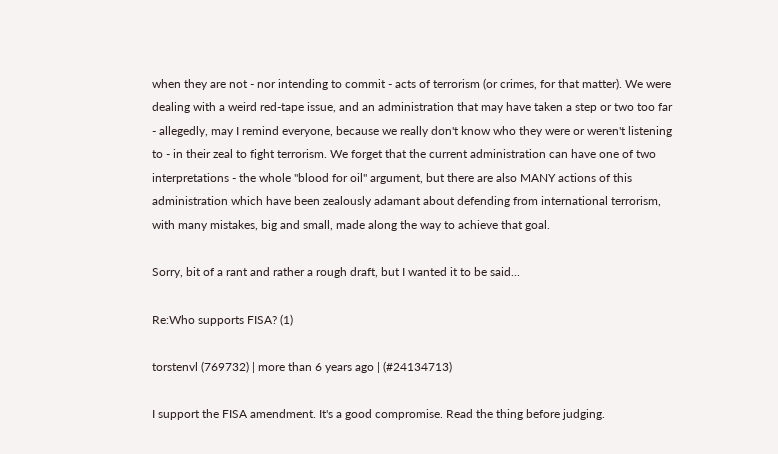when they are not - nor intending to commit - acts of terrorism (or crimes, for that matter). We were dealing with a weird red-tape issue, and an administration that may have taken a step or two too far - allegedly, may I remind everyone, because we really don't know who they were or weren't listening to - in their zeal to fight terrorism. We forget that the current administration can have one of two interpretations - the whole "blood for oil" argument, but there are also MANY actions of this administration which have been zealously adamant about defending from international terrorism, with many mistakes, big and small, made along the way to achieve that goal.

Sorry, bit of a rant and rather a rough draft, but I wanted it to be said...

Re:Who supports FISA? (1)

torstenvl (769732) | more than 6 years ago | (#24134713)

I support the FISA amendment. It's a good compromise. Read the thing before judging.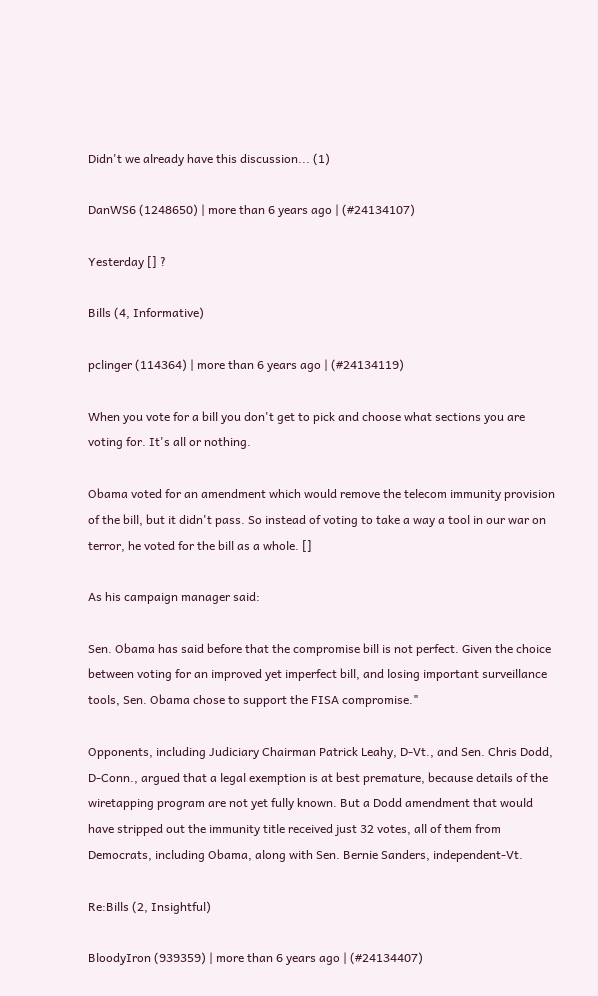Didn't we already have this discussion... (1)

DanWS6 (1248650) | more than 6 years ago | (#24134107)

Yesterday [] ?

Bills (4, Informative)

pclinger (114364) | more than 6 years ago | (#24134119)

When you vote for a bill you don't get to pick and choose what sections you are voting for. It's all or nothing.

Obama voted for an amendment which would remove the telecom immunity provision of the bill, but it didn't pass. So instead of voting to take a way a tool in our war on terror, he voted for the bill as a whole. []

As his campaign manager said:

Sen. Obama has said before that the compromise bill is not perfect. Given the choice between voting for an improved yet imperfect bill, and losing important surveillance tools, Sen. Obama chose to support the FISA compromise."

Opponents, including Judiciary Chairman Patrick Leahy, D-Vt., and Sen. Chris Dodd, D-Conn., argued that a legal exemption is at best premature, because details of the wiretapping program are not yet fully known. But a Dodd amendment that would have stripped out the immunity title received just 32 votes, all of them from Democrats, including Obama, along with Sen. Bernie Sanders, independent-Vt.

Re:Bills (2, Insightful)

BloodyIron (939359) | more than 6 years ago | (#24134407)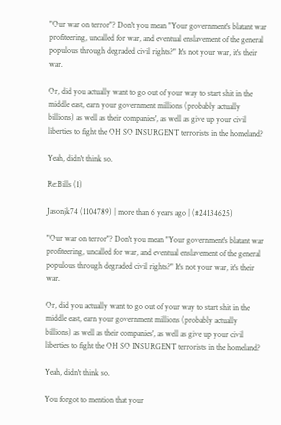"Our war on terror"? Don't you mean "Your government's blatant war profiteering, uncalled for war, and eventual enslavement of the general populous through degraded civil rights?" It's not your war, it's their war.

Or, did you actually want to go out of your way to start shit in the middle east, earn your government millions (probably actually billions) as well as their companies', as well as give up your civil liberties to fight the OH SO INSURGENT terrorists in the homeland?

Yeah, didn't think so.

Re:Bills (1)

Jasonjk74 (1104789) | more than 6 years ago | (#24134625)

"Our war on terror"? Don't you mean "Your government's blatant war profiteering, uncalled for war, and eventual enslavement of the general populous through degraded civil rights?" It's not your war, it's their war.

Or, did you actually want to go out of your way to start shit in the middle east, earn your government millions (probably actually billions) as well as their companies', as well as give up your civil liberties to fight the OH SO INSURGENT terrorists in the homeland?

Yeah, didn't think so.

You forgot to mention that your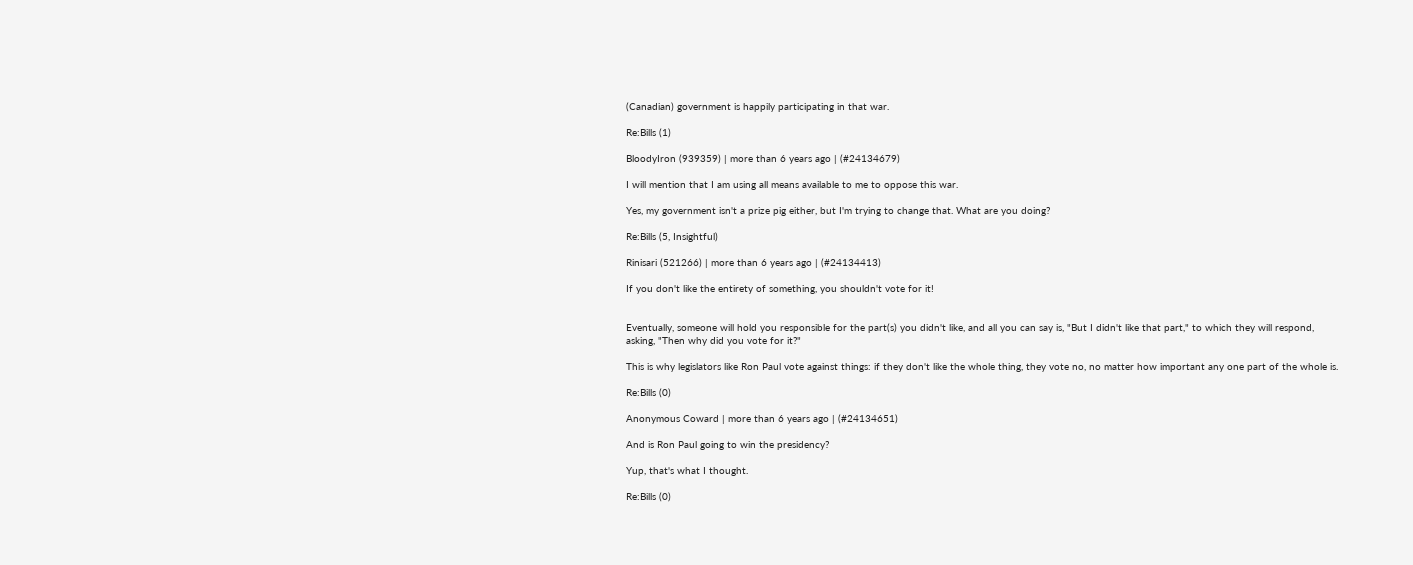(Canadian) government is happily participating in that war.

Re:Bills (1)

BloodyIron (939359) | more than 6 years ago | (#24134679)

I will mention that I am using all means available to me to oppose this war.

Yes, my government isn't a prize pig either, but I'm trying to change that. What are you doing?

Re:Bills (5, Insightful)

Rinisari (521266) | more than 6 years ago | (#24134413)

If you don't like the entirety of something, you shouldn't vote for it!


Eventually, someone will hold you responsible for the part(s) you didn't like, and all you can say is, "But I didn't like that part," to which they will respond, asking, "Then why did you vote for it?"

This is why legislators like Ron Paul vote against things: if they don't like the whole thing, they vote no, no matter how important any one part of the whole is.

Re:Bills (0)

Anonymous Coward | more than 6 years ago | (#24134651)

And is Ron Paul going to win the presidency?

Yup, that's what I thought.

Re:Bills (0)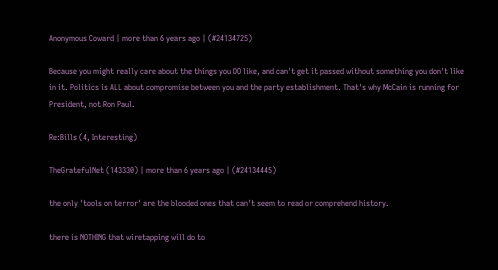Anonymous Coward | more than 6 years ago | (#24134725)

Because you might really care about the things you DO like, and can't get it passed without something you don't like in it. Politics is ALL about compromise between you and the party establishment. That's why McCain is running for President, not Ron Paul.

Re:Bills (4, Interesting)

TheGratefulNet (143330) | more than 6 years ago | (#24134445)

the only 'tools on terror' are the blooded ones that can't seem to read or comprehend history.

there is NOTHING that wiretapping will do to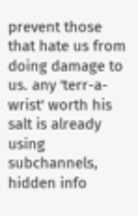prevent those that hate us from doing damage to us. any 'terr-a-wrist' worth his salt is already using subchannels, hidden info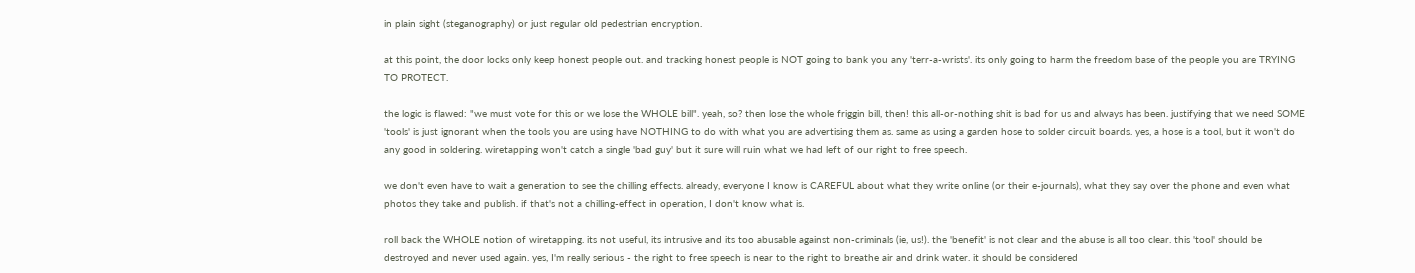in plain sight (steganography) or just regular old pedestrian encryption.

at this point, the door locks only keep honest people out. and tracking honest people is NOT going to bank you any 'terr-a-wrists'. its only going to harm the freedom base of the people you are TRYING TO PROTECT.

the logic is flawed: "we must vote for this or we lose the WHOLE bill". yeah, so? then lose the whole friggin bill, then! this all-or-nothing shit is bad for us and always has been. justifying that we need SOME 'tools' is just ignorant when the tools you are using have NOTHING to do with what you are advertising them as. same as using a garden hose to solder circuit boards. yes, a hose is a tool, but it won't do any good in soldering. wiretapping won't catch a single 'bad guy' but it sure will ruin what we had left of our right to free speech.

we don't even have to wait a generation to see the chilling effects. already, everyone I know is CAREFUL about what they write online (or their e-journals), what they say over the phone and even what photos they take and publish. if that's not a chilling-effect in operation, I don't know what is.

roll back the WHOLE notion of wiretapping. its not useful, its intrusive and its too abusable against non-criminals (ie, us!). the 'benefit' is not clear and the abuse is all too clear. this 'tool' should be destroyed and never used again. yes, I'm really serious - the right to free speech is near to the right to breathe air and drink water. it should be considered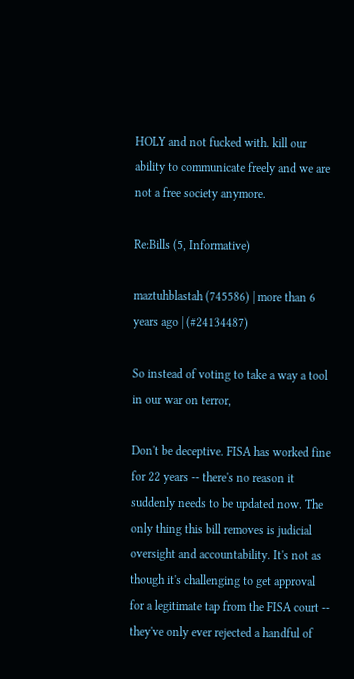HOLY and not fucked with. kill our ability to communicate freely and we are not a free society anymore.

Re:Bills (5, Informative)

maztuhblastah (745586) | more than 6 years ago | (#24134487)

So instead of voting to take a way a tool in our war on terror,

Don't be deceptive. FISA has worked fine for 22 years -- there's no reason it suddenly needs to be updated now. The only thing this bill removes is judicial oversight and accountability. It's not as though it's challenging to get approval for a legitimate tap from the FISA court -- they've only ever rejected a handful of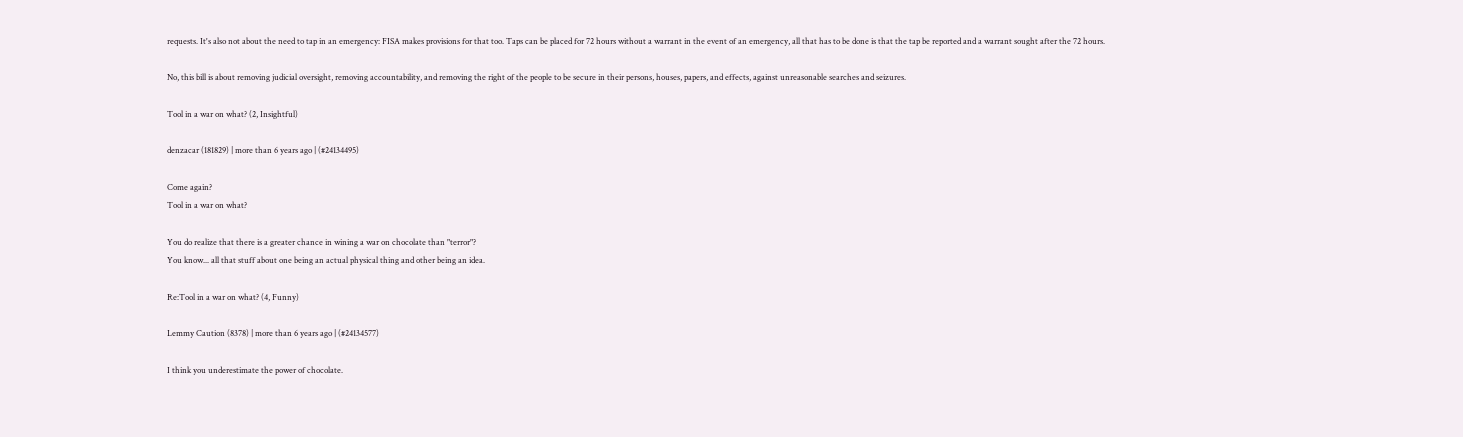requests. It's also not about the need to tap in an emergency: FISA makes provisions for that too. Taps can be placed for 72 hours without a warrant in the event of an emergency, all that has to be done is that the tap be reported and a warrant sought after the 72 hours.

No, this bill is about removing judicial oversight, removing accountability, and removing the right of the people to be secure in their persons, houses, papers, and effects, against unreasonable searches and seizures.

Tool in a war on what? (2, Insightful)

denzacar (181829) | more than 6 years ago | (#24134495)

Come again?
Tool in a war on what?

You do realize that there is a greater chance in wining a war on chocolate than "terror"?
You know... all that stuff about one being an actual physical thing and other being an idea.

Re:Tool in a war on what? (4, Funny)

Lemmy Caution (8378) | more than 6 years ago | (#24134577)

I think you underestimate the power of chocolate.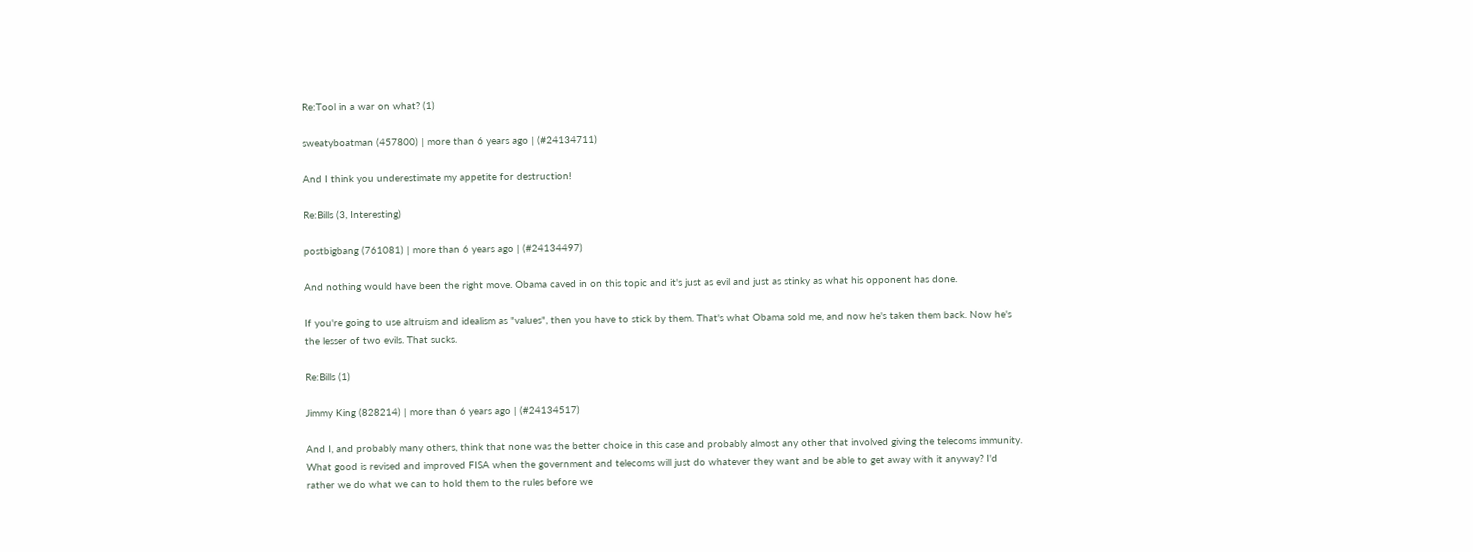Re:Tool in a war on what? (1)

sweatyboatman (457800) | more than 6 years ago | (#24134711)

And I think you underestimate my appetite for destruction!

Re:Bills (3, Interesting)

postbigbang (761081) | more than 6 years ago | (#24134497)

And nothing would have been the right move. Obama caved in on this topic and it's just as evil and just as stinky as what his opponent has done.

If you're going to use altruism and idealism as "values", then you have to stick by them. That's what Obama sold me, and now he's taken them back. Now he's the lesser of two evils. That sucks.

Re:Bills (1)

Jimmy King (828214) | more than 6 years ago | (#24134517)

And I, and probably many others, think that none was the better choice in this case and probably almost any other that involved giving the telecoms immunity. What good is revised and improved FISA when the government and telecoms will just do whatever they want and be able to get away with it anyway? I'd rather we do what we can to hold them to the rules before we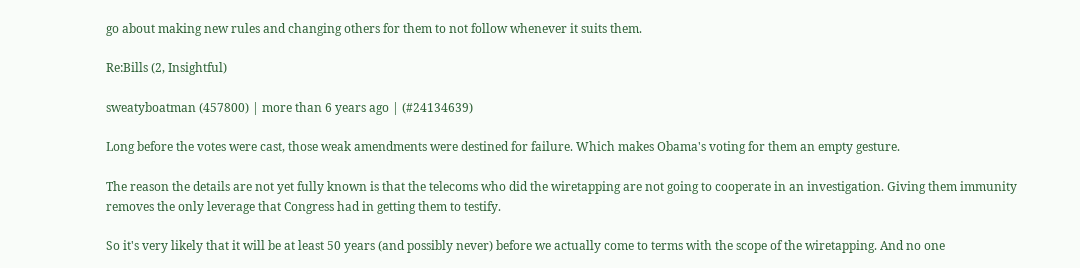go about making new rules and changing others for them to not follow whenever it suits them.

Re:Bills (2, Insightful)

sweatyboatman (457800) | more than 6 years ago | (#24134639)

Long before the votes were cast, those weak amendments were destined for failure. Which makes Obama's voting for them an empty gesture.

The reason the details are not yet fully known is that the telecoms who did the wiretapping are not going to cooperate in an investigation. Giving them immunity removes the only leverage that Congress had in getting them to testify.

So it's very likely that it will be at least 50 years (and possibly never) before we actually come to terms with the scope of the wiretapping. And no one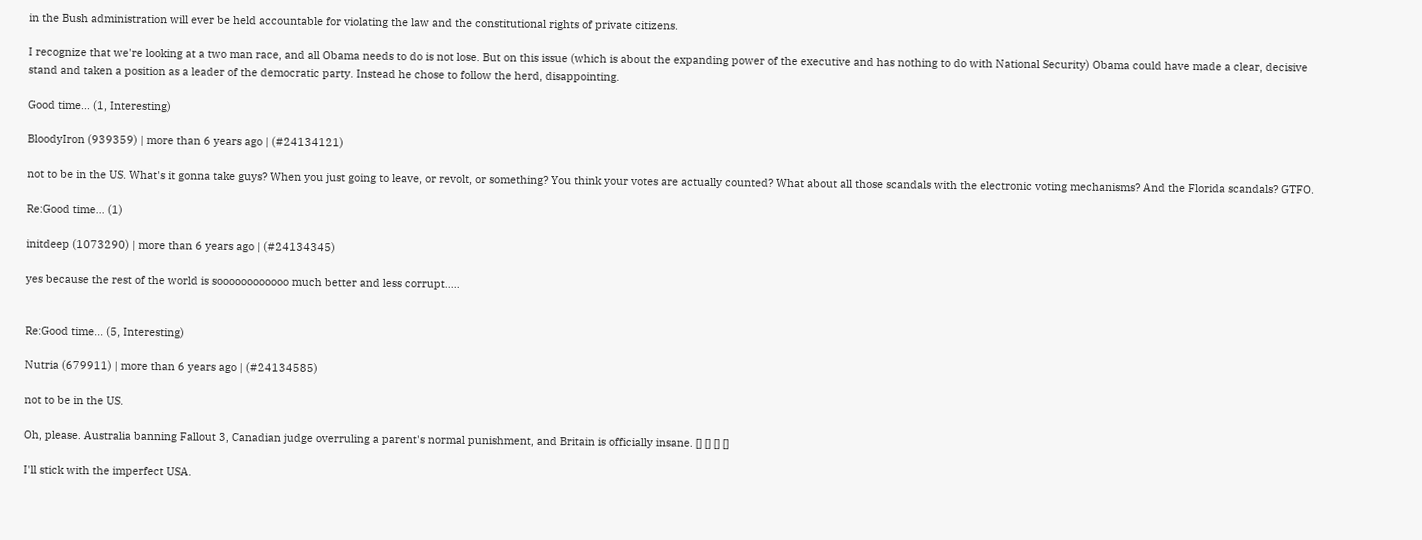in the Bush administration will ever be held accountable for violating the law and the constitutional rights of private citizens.

I recognize that we're looking at a two man race, and all Obama needs to do is not lose. But on this issue (which is about the expanding power of the executive and has nothing to do with National Security) Obama could have made a clear, decisive stand and taken a position as a leader of the democratic party. Instead he chose to follow the herd, disappointing.

Good time... (1, Interesting)

BloodyIron (939359) | more than 6 years ago | (#24134121)

not to be in the US. What's it gonna take guys? When you just going to leave, or revolt, or something? You think your votes are actually counted? What about all those scandals with the electronic voting mechanisms? And the Florida scandals? GTFO.

Re:Good time... (1)

initdeep (1073290) | more than 6 years ago | (#24134345)

yes because the rest of the world is soooooooooooo much better and less corrupt.....


Re:Good time... (5, Interesting)

Nutria (679911) | more than 6 years ago | (#24134585)

not to be in the US.

Oh, please. Australia banning Fallout 3, Canadian judge overruling a parent's normal punishment, and Britain is officially insane. [] [] [] []

I'll stick with the imperfect USA.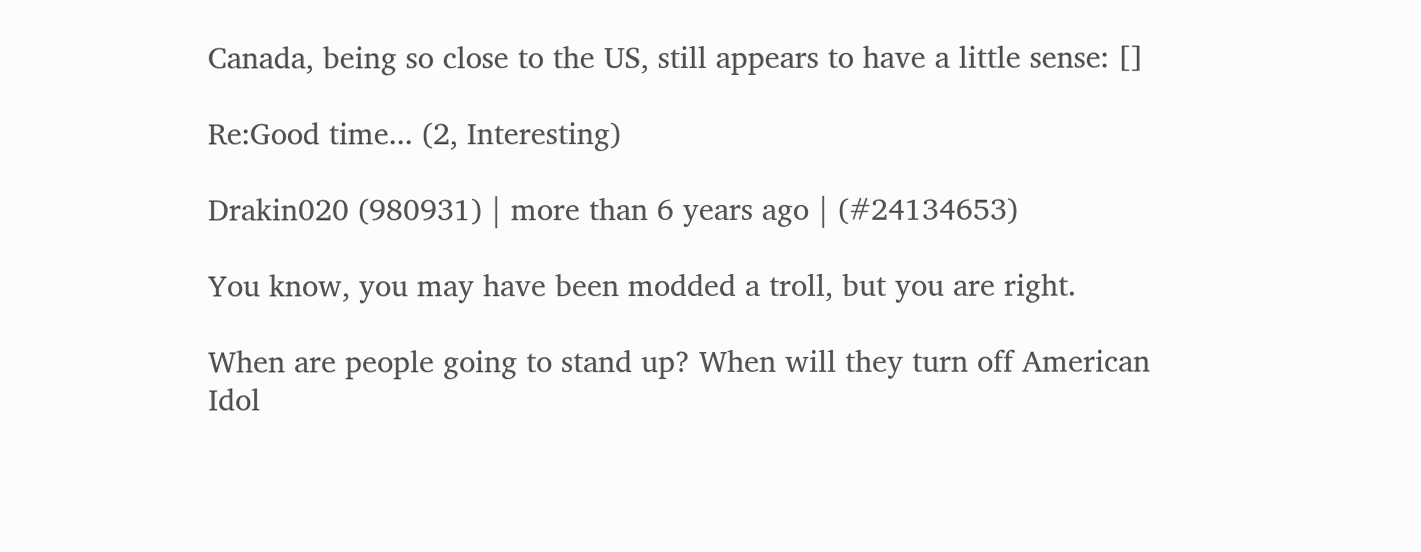Canada, being so close to the US, still appears to have a little sense: []

Re:Good time... (2, Interesting)

Drakin020 (980931) | more than 6 years ago | (#24134653)

You know, you may have been modded a troll, but you are right.

When are people going to stand up? When will they turn off American Idol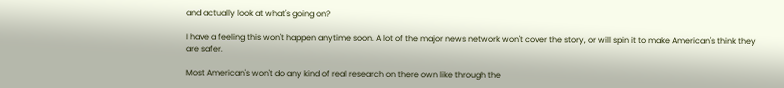and actually look at what's going on?

I have a feeling this won't happen anytime soon. A lot of the major news network won't cover the story, or will spin it to make American's think they are safer.

Most American's won't do any kind of real research on there own like through the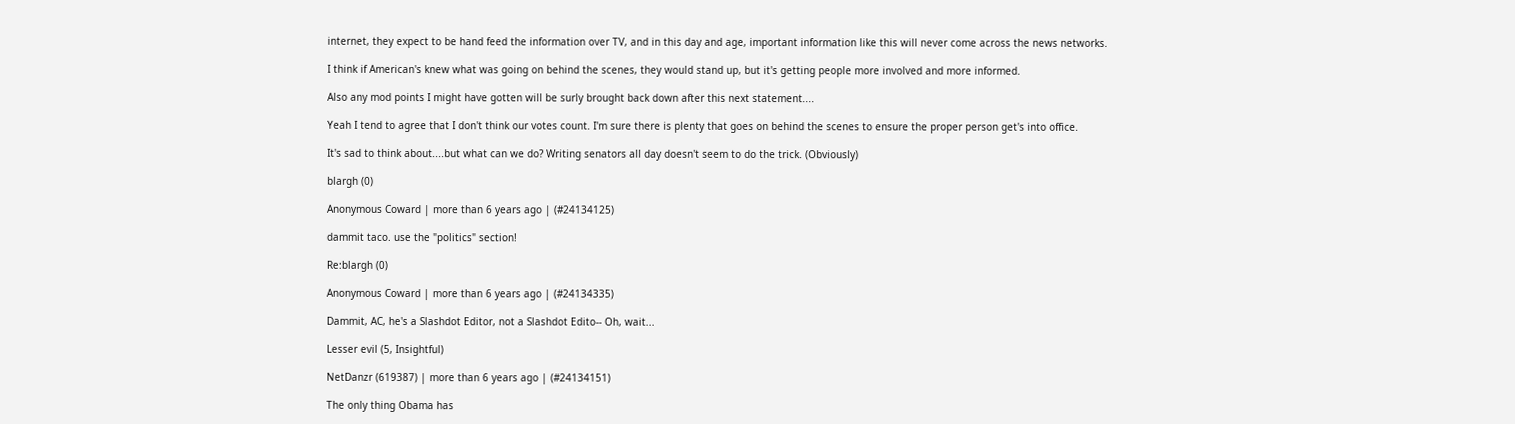internet, they expect to be hand feed the information over TV, and in this day and age, important information like this will never come across the news networks.

I think if American's knew what was going on behind the scenes, they would stand up, but it's getting people more involved and more informed.

Also any mod points I might have gotten will be surly brought back down after this next statement....

Yeah I tend to agree that I don't think our votes count. I'm sure there is plenty that goes on behind the scenes to ensure the proper person get's into office.

It's sad to think about....but what can we do? Writing senators all day doesn't seem to do the trick. (Obviously)

blargh (0)

Anonymous Coward | more than 6 years ago | (#24134125)

dammit taco. use the "politics" section!

Re:blargh (0)

Anonymous Coward | more than 6 years ago | (#24134335)

Dammit, AC, he's a Slashdot Editor, not a Slashdot Edito-- Oh, wait...

Lesser evil (5, Insightful)

NetDanzr (619387) | more than 6 years ago | (#24134151)

The only thing Obama has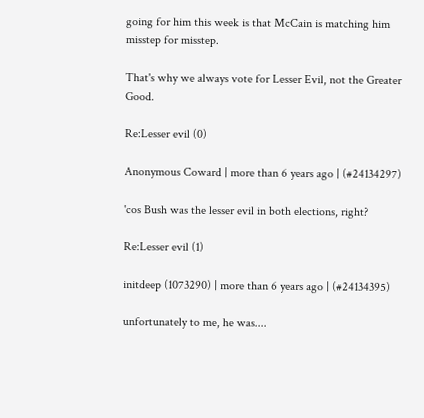going for him this week is that McCain is matching him misstep for misstep.

That's why we always vote for Lesser Evil, not the Greater Good.

Re:Lesser evil (0)

Anonymous Coward | more than 6 years ago | (#24134297)

'cos Bush was the lesser evil in both elections, right?

Re:Lesser evil (1)

initdeep (1073290) | more than 6 years ago | (#24134395)

unfortunately to me, he was....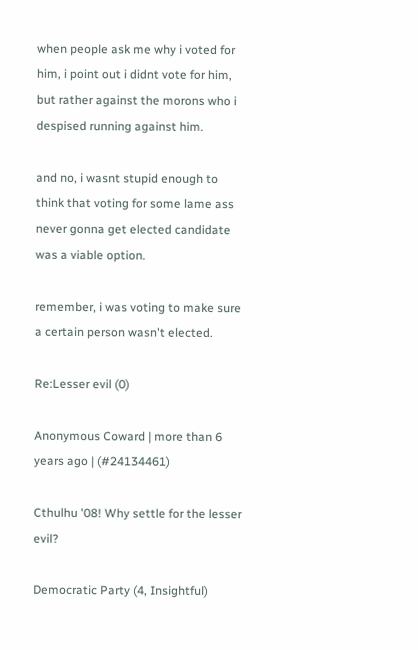when people ask me why i voted for him, i point out i didnt vote for him, but rather against the morons who i despised running against him.

and no, i wasnt stupid enough to think that voting for some lame ass never gonna get elected candidate was a viable option.

remember, i was voting to make sure a certain person wasn't elected.

Re:Lesser evil (0)

Anonymous Coward | more than 6 years ago | (#24134461)

Cthulhu '08! Why settle for the lesser evil?

Democratic Party (4, Insightful)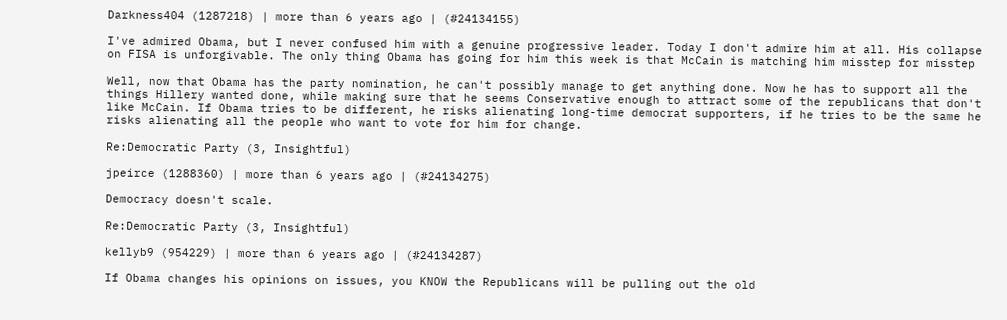Darkness404 (1287218) | more than 6 years ago | (#24134155)

I've admired Obama, but I never confused him with a genuine progressive leader. Today I don't admire him at all. His collapse on FISA is unforgivable. The only thing Obama has going for him this week is that McCain is matching him misstep for misstep

Well, now that Obama has the party nomination, he can't possibly manage to get anything done. Now he has to support all the things Hillery wanted done, while making sure that he seems Conservative enough to attract some of the republicans that don't like McCain. If Obama tries to be different, he risks alienating long-time democrat supporters, if he tries to be the same he risks alienating all the people who want to vote for him for change.

Re:Democratic Party (3, Insightful)

jpeirce (1288360) | more than 6 years ago | (#24134275)

Democracy doesn't scale.

Re:Democratic Party (3, Insightful)

kellyb9 (954229) | more than 6 years ago | (#24134287)

If Obama changes his opinions on issues, you KNOW the Republicans will be pulling out the old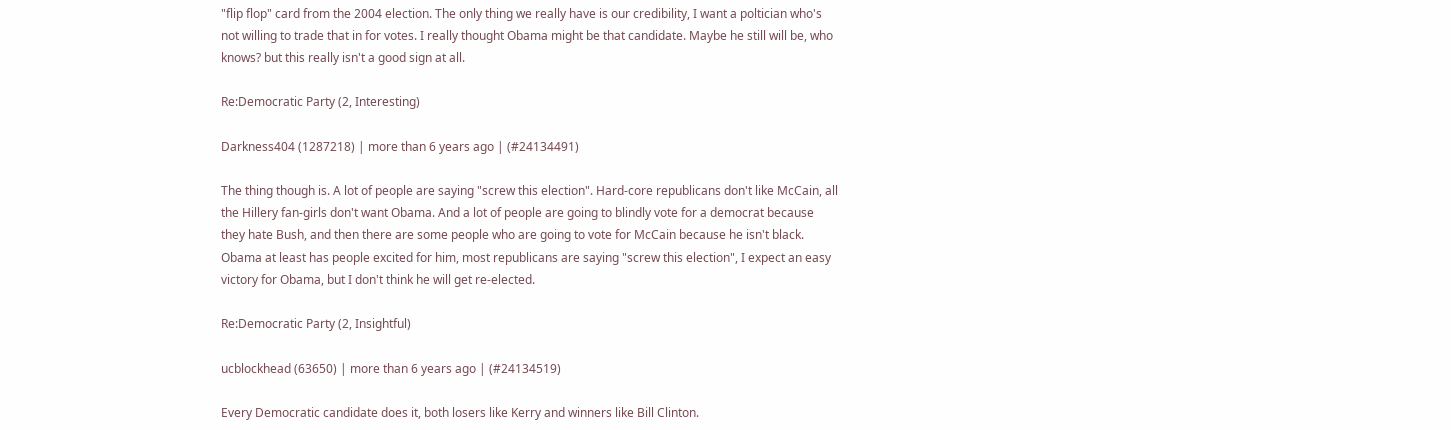"flip flop" card from the 2004 election. The only thing we really have is our credibility, I want a poltician who's not willing to trade that in for votes. I really thought Obama might be that candidate. Maybe he still will be, who knows? but this really isn't a good sign at all.

Re:Democratic Party (2, Interesting)

Darkness404 (1287218) | more than 6 years ago | (#24134491)

The thing though is. A lot of people are saying "screw this election". Hard-core republicans don't like McCain, all the Hillery fan-girls don't want Obama. And a lot of people are going to blindly vote for a democrat because they hate Bush, and then there are some people who are going to vote for McCain because he isn't black. Obama at least has people excited for him, most republicans are saying "screw this election", I expect an easy victory for Obama, but I don't think he will get re-elected.

Re:Democratic Party (2, Insightful)

ucblockhead (63650) | more than 6 years ago | (#24134519)

Every Democratic candidate does it, both losers like Kerry and winners like Bill Clinton.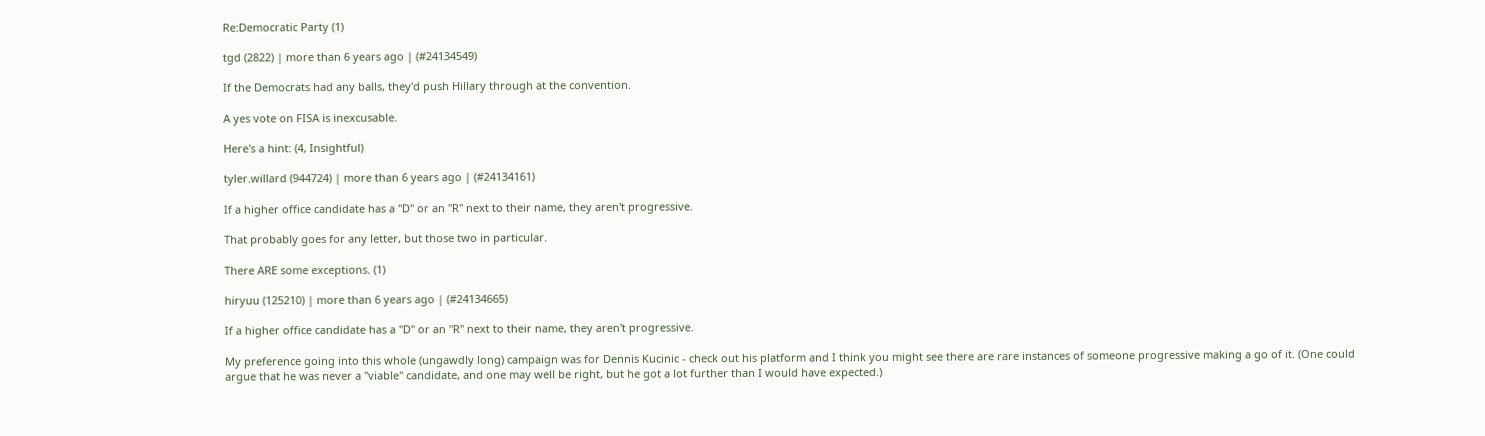Re:Democratic Party (1)

tgd (2822) | more than 6 years ago | (#24134549)

If the Democrats had any balls, they'd push Hillary through at the convention.

A yes vote on FISA is inexcusable.

Here's a hint: (4, Insightful)

tyler.willard (944724) | more than 6 years ago | (#24134161)

If a higher office candidate has a "D" or an "R" next to their name, they aren't progressive.

That probably goes for any letter, but those two in particular.

There ARE some exceptions. (1)

hiryuu (125210) | more than 6 years ago | (#24134665)

If a higher office candidate has a "D" or an "R" next to their name, they aren't progressive.

My preference going into this whole (ungawdly long) campaign was for Dennis Kucinic - check out his platform and I think you might see there are rare instances of someone progressive making a go of it. (One could argue that he was never a "viable" candidate, and one may well be right, but he got a lot further than I would have expected.)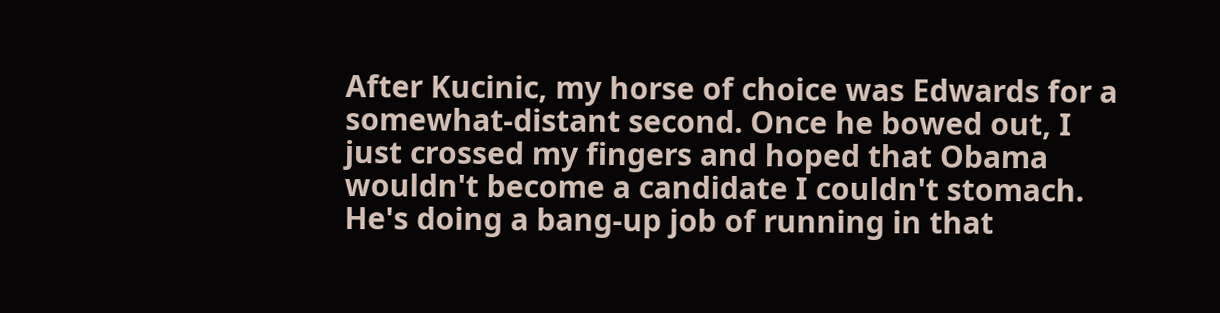After Kucinic, my horse of choice was Edwards for a somewhat-distant second. Once he bowed out, I just crossed my fingers and hoped that Obama wouldn't become a candidate I couldn't stomach. He's doing a bang-up job of running in that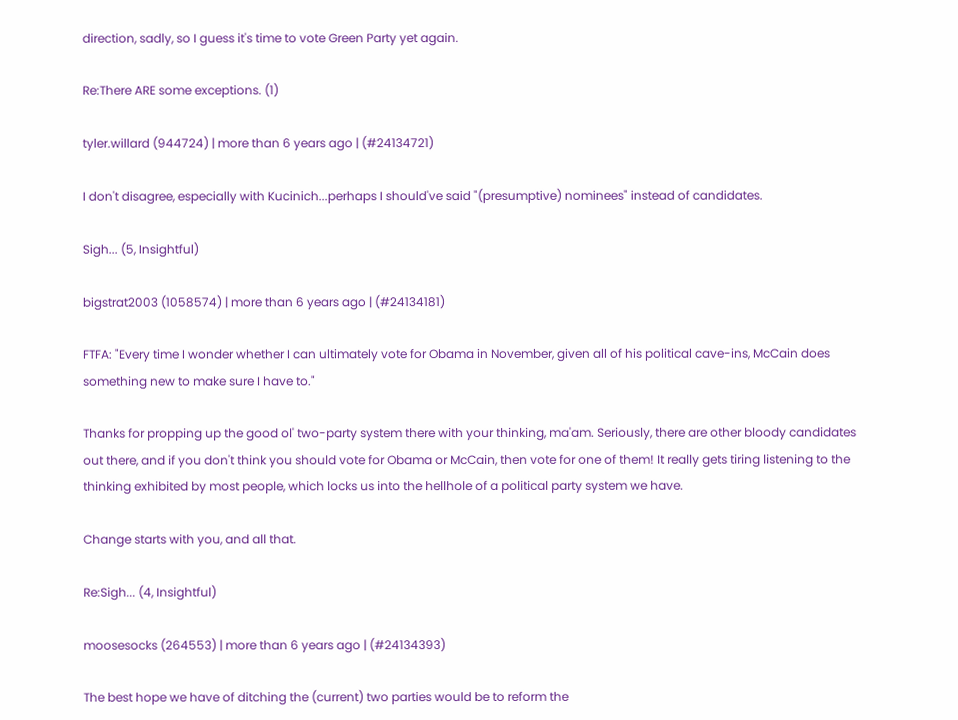direction, sadly, so I guess it's time to vote Green Party yet again.

Re:There ARE some exceptions. (1)

tyler.willard (944724) | more than 6 years ago | (#24134721)

I don't disagree, especially with Kucinich...perhaps I should've said "(presumptive) nominees" instead of candidates.

Sigh... (5, Insightful)

bigstrat2003 (1058574) | more than 6 years ago | (#24134181)

FTFA: "Every time I wonder whether I can ultimately vote for Obama in November, given all of his political cave-ins, McCain does something new to make sure I have to."

Thanks for propping up the good ol' two-party system there with your thinking, ma'am. Seriously, there are other bloody candidates out there, and if you don't think you should vote for Obama or McCain, then vote for one of them! It really gets tiring listening to the thinking exhibited by most people, which locks us into the hellhole of a political party system we have.

Change starts with you, and all that.

Re:Sigh... (4, Insightful)

moosesocks (264553) | more than 6 years ago | (#24134393)

The best hope we have of ditching the (current) two parties would be to reform the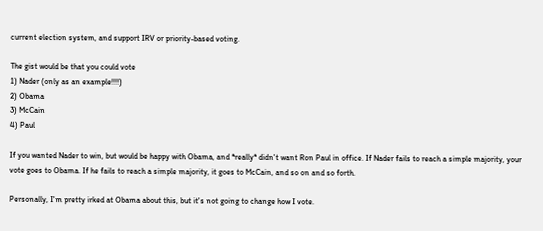current election system, and support IRV or priority-based voting.

The gist would be that you could vote
1) Nader (only as an example!!!!)
2) Obama
3) McCain
4) Paul

If you wanted Nader to win, but would be happy with Obama, and *really* didn't want Ron Paul in office. If Nader fails to reach a simple majority, your vote goes to Obama. If he fails to reach a simple majority, it goes to McCain, and so on and so forth.

Personally, I'm pretty irked at Obama about this, but it's not going to change how I vote.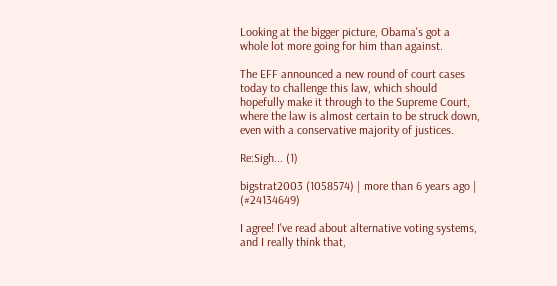Looking at the bigger picture, Obama's got a whole lot more going for him than against.

The EFF announced a new round of court cases today to challenge this law, which should hopefully make it through to the Supreme Court, where the law is almost certain to be struck down, even with a conservative majority of justices.

Re:Sigh... (1)

bigstrat2003 (1058574) | more than 6 years ago | (#24134649)

I agree! I've read about alternative voting systems, and I really think that,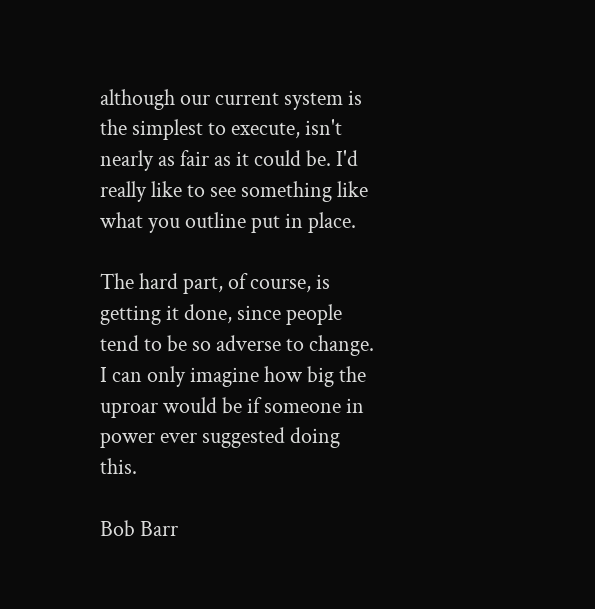although our current system is the simplest to execute, isn't nearly as fair as it could be. I'd really like to see something like what you outline put in place.

The hard part, of course, is getting it done, since people tend to be so adverse to change. I can only imagine how big the uproar would be if someone in power ever suggested doing this.

Bob Barr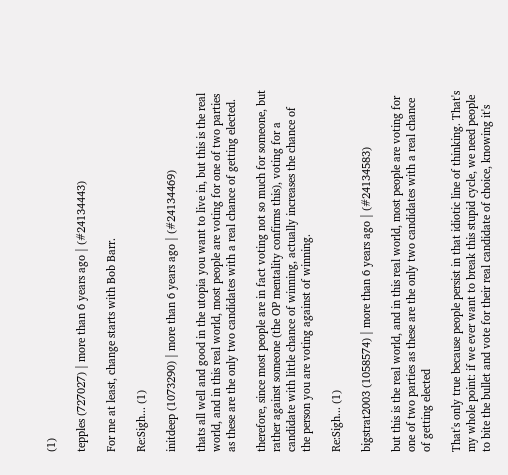(1)

tepples (727027) | more than 6 years ago | (#24134443)

For me at least, change starts with Bob Barr.

Re:Sigh... (1)

initdeep (1073290) | more than 6 years ago | (#24134469)

thats all well and good in the utopia you want to live in, but this is the real world, and in this real world, most people are voting for one of two parties as these are the only two candidates with a real chance of getting elected.

therefore, since most people are in fact voting not so much for someone, but rather against someone (the OP mentality confirms this), voting for a candidate with little chance of winning, actually increases the chance of the person you are voting against of winning.

Re:Sigh... (1)

bigstrat2003 (1058574) | more than 6 years ago | (#24134583)

but this is the real world, and in this real world, most people are voting for one of two parties as these are the only two candidates with a real chance of getting elected

That's only true because people persist in that idiotic line of thinking. That's my whole point: if we ever want to break this stupid cycle, we need people to bite the bullet and vote for their real candidate of choice, knowing it's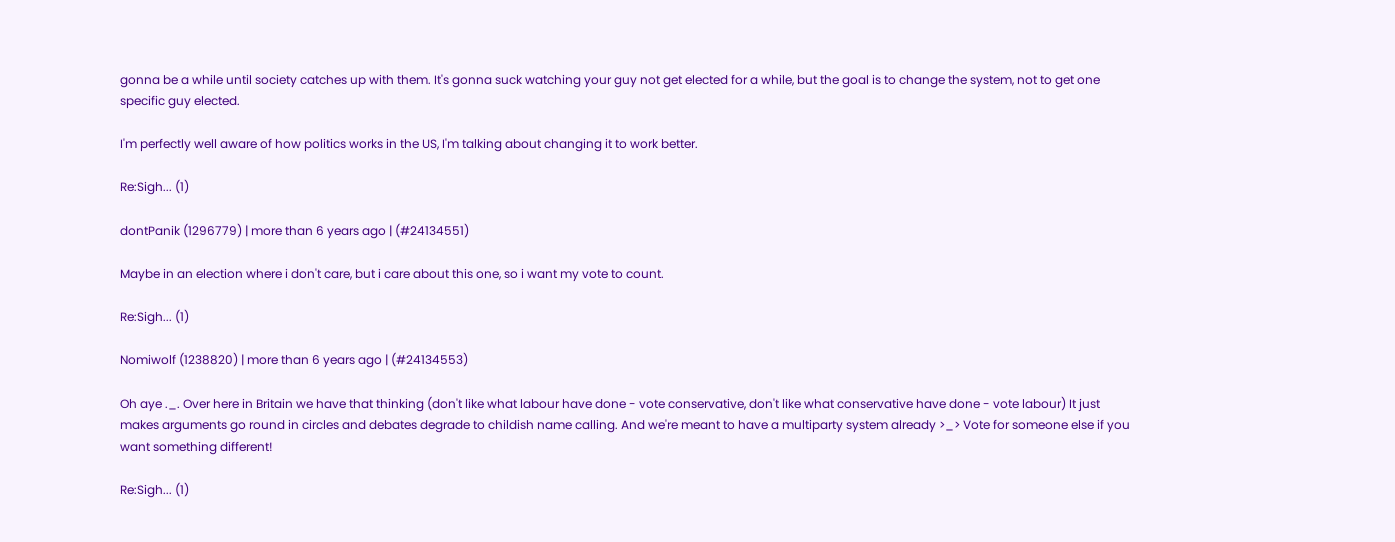gonna be a while until society catches up with them. It's gonna suck watching your guy not get elected for a while, but the goal is to change the system, not to get one specific guy elected.

I'm perfectly well aware of how politics works in the US, I'm talking about changing it to work better.

Re:Sigh... (1)

dontPanik (1296779) | more than 6 years ago | (#24134551)

Maybe in an election where i don't care, but i care about this one, so i want my vote to count.

Re:Sigh... (1)

Nomiwolf (1238820) | more than 6 years ago | (#24134553)

Oh aye ._. Over here in Britain we have that thinking (don't like what labour have done - vote conservative, don't like what conservative have done - vote labour) It just makes arguments go round in circles and debates degrade to childish name calling. And we're meant to have a multiparty system already >_> Vote for someone else if you want something different!

Re:Sigh... (1)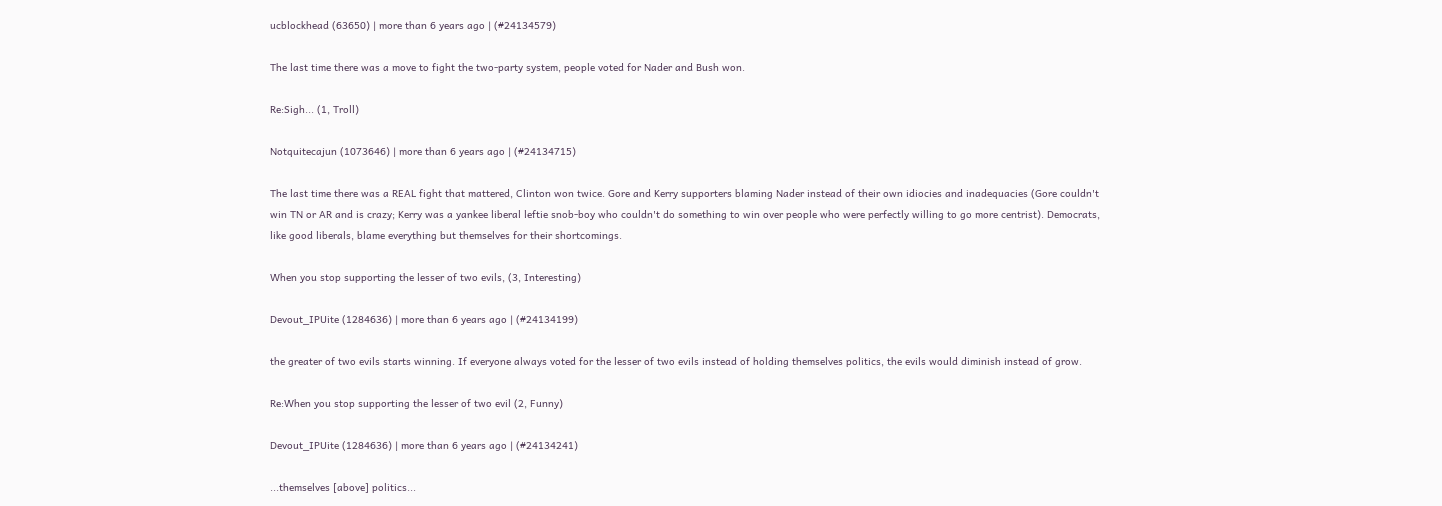ucblockhead (63650) | more than 6 years ago | (#24134579)

The last time there was a move to fight the two-party system, people voted for Nader and Bush won.

Re:Sigh... (1, Troll)

Notquitecajun (1073646) | more than 6 years ago | (#24134715)

The last time there was a REAL fight that mattered, Clinton won twice. Gore and Kerry supporters blaming Nader instead of their own idiocies and inadequacies (Gore couldn't win TN or AR and is crazy; Kerry was a yankee liberal leftie snob-boy who couldn't do something to win over people who were perfectly willing to go more centrist). Democrats, like good liberals, blame everything but themselves for their shortcomings.

When you stop supporting the lesser of two evils, (3, Interesting)

Devout_IPUite (1284636) | more than 6 years ago | (#24134199)

the greater of two evils starts winning. If everyone always voted for the lesser of two evils instead of holding themselves politics, the evils would diminish instead of grow.

Re:When you stop supporting the lesser of two evil (2, Funny)

Devout_IPUite (1284636) | more than 6 years ago | (#24134241)

...themselves [above] politics...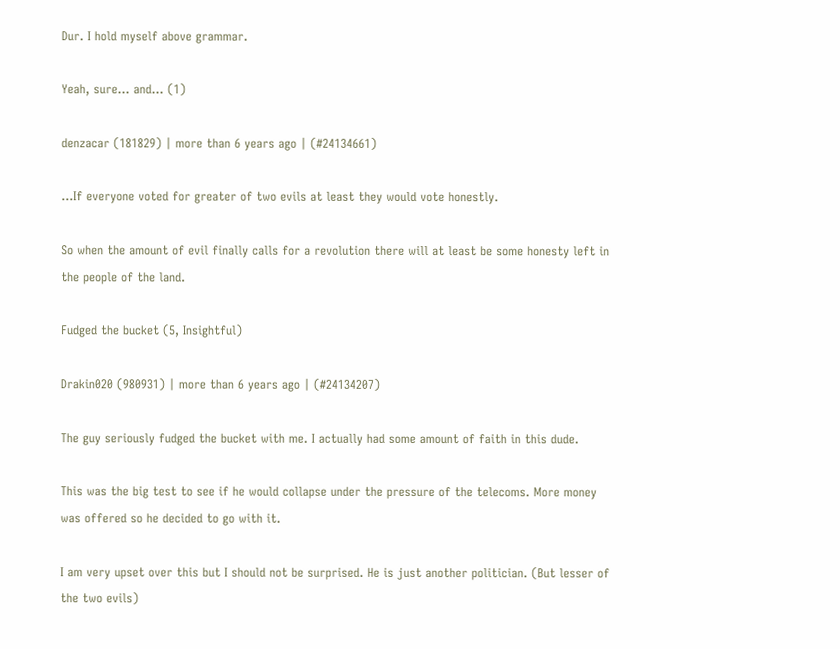Dur. I hold myself above grammar.

Yeah, sure... and... (1)

denzacar (181829) | more than 6 years ago | (#24134661)

...If everyone voted for greater of two evils at least they would vote honestly.

So when the amount of evil finally calls for a revolution there will at least be some honesty left in the people of the land.

Fudged the bucket (5, Insightful)

Drakin020 (980931) | more than 6 years ago | (#24134207)

The guy seriously fudged the bucket with me. I actually had some amount of faith in this dude.

This was the big test to see if he would collapse under the pressure of the telecoms. More money was offered so he decided to go with it.

I am very upset over this but I should not be surprised. He is just another politician. (But lesser of the two evils)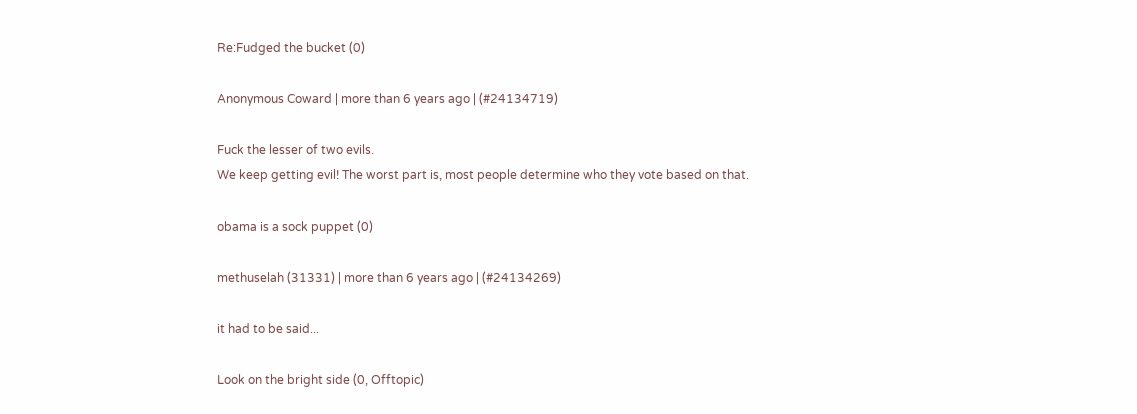Re:Fudged the bucket (0)

Anonymous Coward | more than 6 years ago | (#24134719)

Fuck the lesser of two evils.
We keep getting evil! The worst part is, most people determine who they vote based on that.

obama is a sock puppet (0)

methuselah (31331) | more than 6 years ago | (#24134269)

it had to be said...

Look on the bright side (0, Offtopic)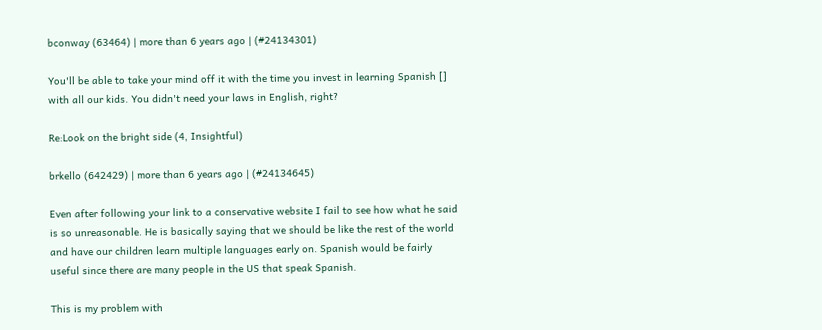bconway (63464) | more than 6 years ago | (#24134301)

You'll be able to take your mind off it with the time you invest in learning Spanish [] with all our kids. You didn't need your laws in English, right?

Re:Look on the bright side (4, Insightful)

brkello (642429) | more than 6 years ago | (#24134645)

Even after following your link to a conservative website I fail to see how what he said is so unreasonable. He is basically saying that we should be like the rest of the world and have our children learn multiple languages early on. Spanish would be fairly useful since there are many people in the US that speak Spanish.

This is my problem with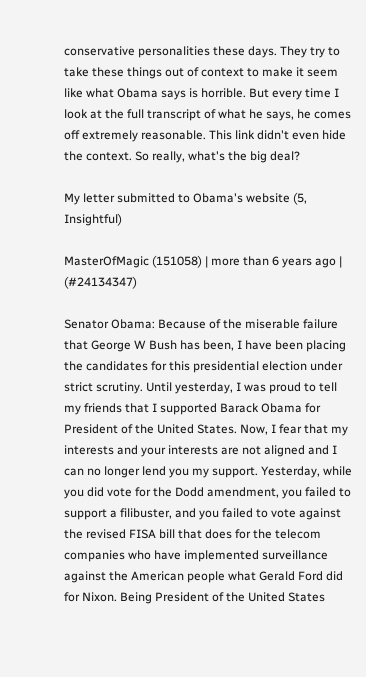conservative personalities these days. They try to take these things out of context to make it seem like what Obama says is horrible. But every time I look at the full transcript of what he says, he comes off extremely reasonable. This link didn't even hide the context. So really, what's the big deal?

My letter submitted to Obama's website (5, Insightful)

MasterOfMagic (151058) | more than 6 years ago | (#24134347)

Senator Obama: Because of the miserable failure that George W Bush has been, I have been placing the candidates for this presidential election under strict scrutiny. Until yesterday, I was proud to tell my friends that I supported Barack Obama for President of the United States. Now, I fear that my interests and your interests are not aligned and I can no longer lend you my support. Yesterday, while you did vote for the Dodd amendment, you failed to support a filibuster, and you failed to vote against the revised FISA bill that does for the telecom companies who have implemented surveillance against the American people what Gerald Ford did for Nixon. Being President of the United States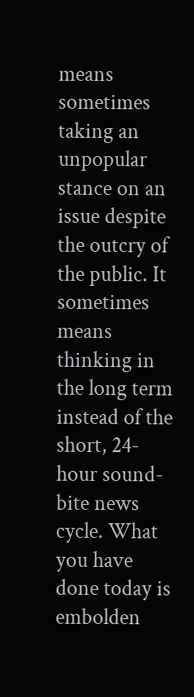means sometimes taking an unpopular stance on an issue despite the outcry of the public. It sometimes means thinking in the long term instead of the short, 24-hour sound-bite news cycle. What you have done today is embolden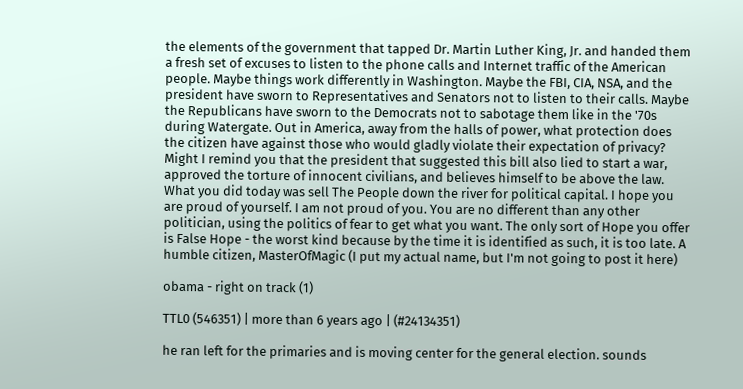the elements of the government that tapped Dr. Martin Luther King, Jr. and handed them a fresh set of excuses to listen to the phone calls and Internet traffic of the American people. Maybe things work differently in Washington. Maybe the FBI, CIA, NSA, and the president have sworn to Representatives and Senators not to listen to their calls. Maybe the Republicans have sworn to the Democrats not to sabotage them like in the '70s during Watergate. Out in America, away from the halls of power, what protection does the citizen have against those who would gladly violate their expectation of privacy? Might I remind you that the president that suggested this bill also lied to start a war, approved the torture of innocent civilians, and believes himself to be above the law. What you did today was sell The People down the river for political capital. I hope you are proud of yourself. I am not proud of you. You are no different than any other politician, using the politics of fear to get what you want. The only sort of Hope you offer is False Hope - the worst kind because by the time it is identified as such, it is too late. A humble citizen, MasterOfMagic (I put my actual name, but I'm not going to post it here)

obama - right on track (1)

TTL0 (546351) | more than 6 years ago | (#24134351)

he ran left for the primaries and is moving center for the general election. sounds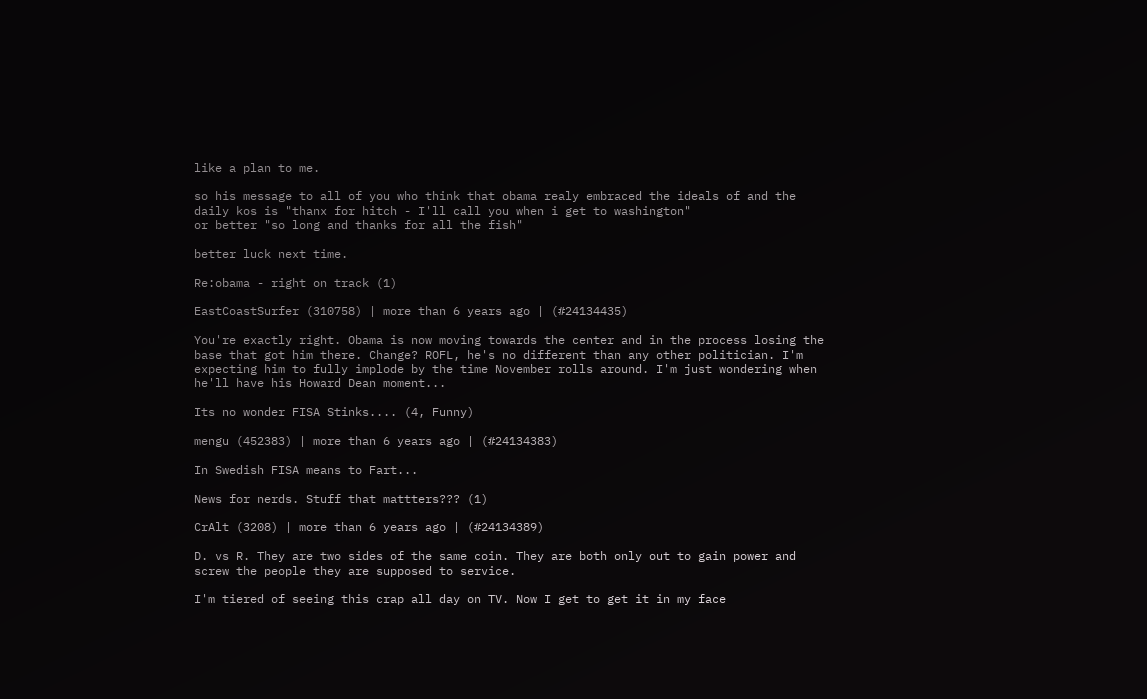like a plan to me.

so his message to all of you who think that obama realy embraced the ideals of and the daily kos is "thanx for hitch - I'll call you when i get to washington"
or better "so long and thanks for all the fish"

better luck next time.

Re:obama - right on track (1)

EastCoastSurfer (310758) | more than 6 years ago | (#24134435)

You're exactly right. Obama is now moving towards the center and in the process losing the base that got him there. Change? ROFL, he's no different than any other politician. I'm expecting him to fully implode by the time November rolls around. I'm just wondering when he'll have his Howard Dean moment...

Its no wonder FISA Stinks.... (4, Funny)

mengu (452383) | more than 6 years ago | (#24134383)

In Swedish FISA means to Fart...

News for nerds. Stuff that mattters??? (1)

CrAlt (3208) | more than 6 years ago | (#24134389)

D. vs R. They are two sides of the same coin. They are both only out to gain power and screw the people they are supposed to service.

I'm tiered of seeing this crap all day on TV. Now I get to get it in my face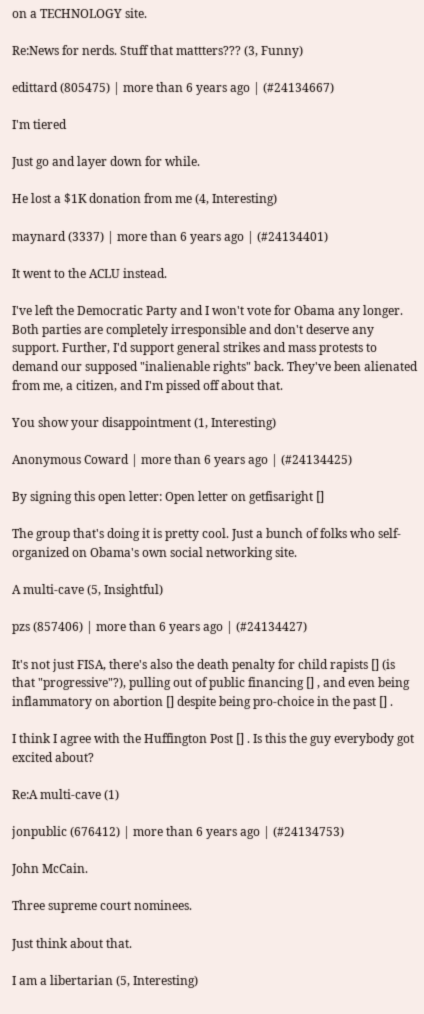on a TECHNOLOGY site.

Re:News for nerds. Stuff that mattters??? (3, Funny)

edittard (805475) | more than 6 years ago | (#24134667)

I'm tiered

Just go and layer down for while.

He lost a $1K donation from me (4, Interesting)

maynard (3337) | more than 6 years ago | (#24134401)

It went to the ACLU instead.

I've left the Democratic Party and I won't vote for Obama any longer. Both parties are completely irresponsible and don't deserve any support. Further, I'd support general strikes and mass protests to demand our supposed "inalienable rights" back. They've been alienated from me, a citizen, and I'm pissed off about that.

You show your disappointment (1, Interesting)

Anonymous Coward | more than 6 years ago | (#24134425)

By signing this open letter: Open letter on getfisaright []

The group that's doing it is pretty cool. Just a bunch of folks who self-organized on Obama's own social networking site.

A multi-cave (5, Insightful)

pzs (857406) | more than 6 years ago | (#24134427)

It's not just FISA, there's also the death penalty for child rapists [] (is that "progressive"?), pulling out of public financing [] , and even being inflammatory on abortion [] despite being pro-choice in the past [] .

I think I agree with the Huffington Post [] . Is this the guy everybody got excited about?

Re:A multi-cave (1)

jonpublic (676412) | more than 6 years ago | (#24134753)

John McCain.

Three supreme court nominees.

Just think about that.

I am a libertarian (5, Interesting)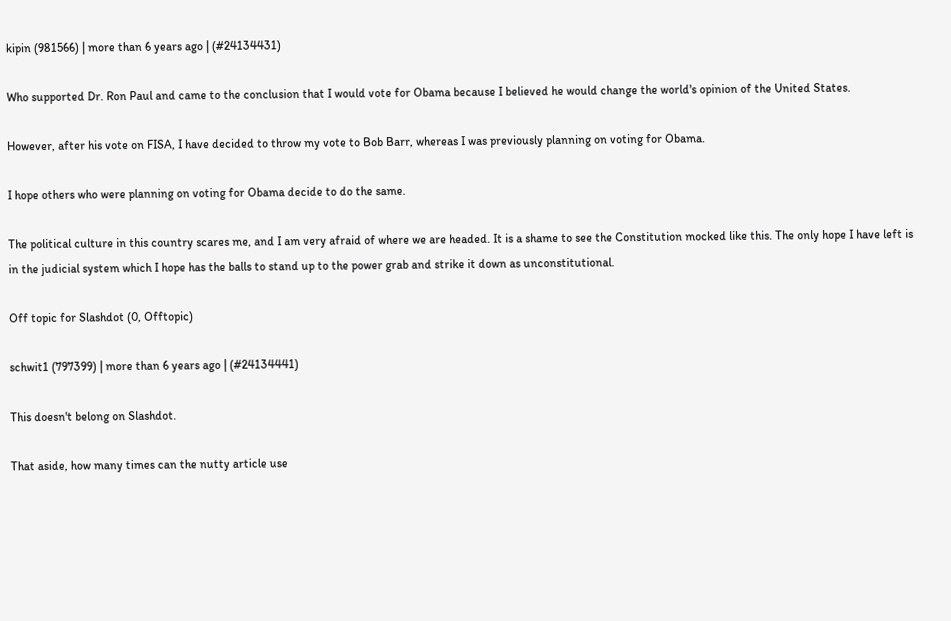kipin (981566) | more than 6 years ago | (#24134431)

Who supported Dr. Ron Paul and came to the conclusion that I would vote for Obama because I believed he would change the world's opinion of the United States.

However, after his vote on FISA, I have decided to throw my vote to Bob Barr, whereas I was previously planning on voting for Obama.

I hope others who were planning on voting for Obama decide to do the same.

The political culture in this country scares me, and I am very afraid of where we are headed. It is a shame to see the Constitution mocked like this. The only hope I have left is in the judicial system which I hope has the balls to stand up to the power grab and strike it down as unconstitutional.

Off topic for Slashdot (0, Offtopic)

schwit1 (797399) | more than 6 years ago | (#24134441)

This doesn't belong on Slashdot.

That aside, how many times can the nutty article use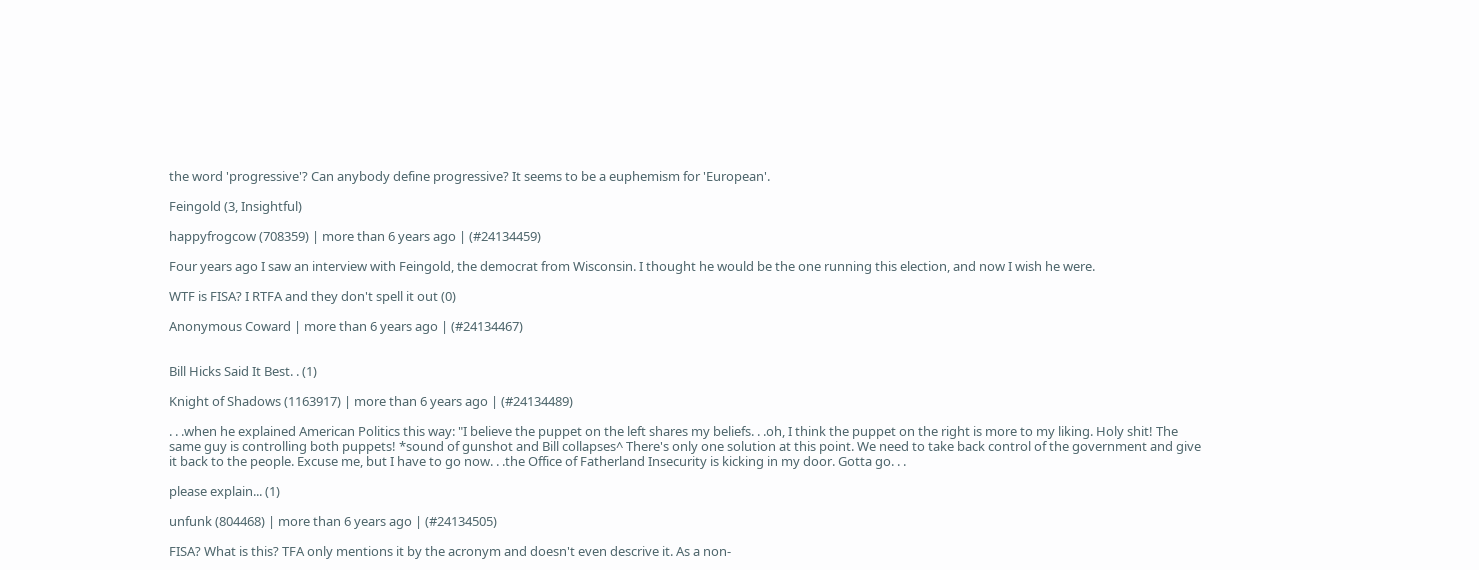the word 'progressive'? Can anybody define progressive? It seems to be a euphemism for 'European'.

Feingold (3, Insightful)

happyfrogcow (708359) | more than 6 years ago | (#24134459)

Four years ago I saw an interview with Feingold, the democrat from Wisconsin. I thought he would be the one running this election, and now I wish he were.

WTF is FISA? I RTFA and they don't spell it out (0)

Anonymous Coward | more than 6 years ago | (#24134467)


Bill Hicks Said It Best. . (1)

Knight of Shadows (1163917) | more than 6 years ago | (#24134489)

. . .when he explained American Politics this way: "I believe the puppet on the left shares my beliefs. . .oh, I think the puppet on the right is more to my liking. Holy shit! The same guy is controlling both puppets! *sound of gunshot and Bill collapses^ There's only one solution at this point. We need to take back control of the government and give it back to the people. Excuse me, but I have to go now. . .the Office of Fatherland Insecurity is kicking in my door. Gotta go. . .

please explain... (1)

unfunk (804468) | more than 6 years ago | (#24134505)

FISA? What is this? TFA only mentions it by the acronym and doesn't even descrive it. As a non-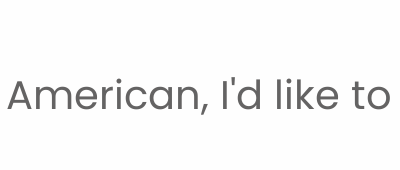American, I'd like to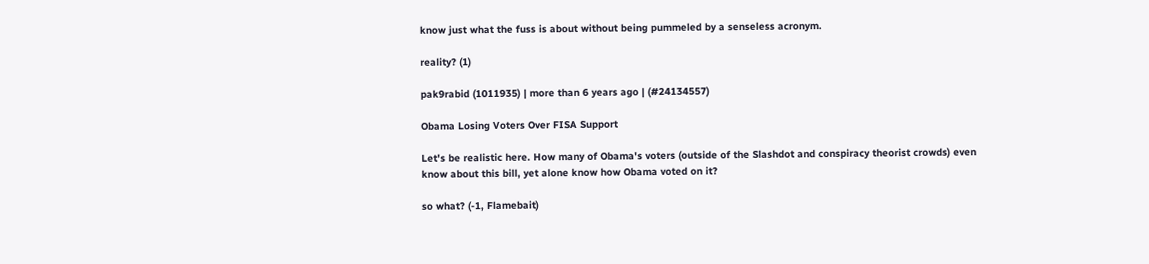know just what the fuss is about without being pummeled by a senseless acronym.

reality? (1)

pak9rabid (1011935) | more than 6 years ago | (#24134557)

Obama Losing Voters Over FISA Support

Let's be realistic here. How many of Obama's voters (outside of the Slashdot and conspiracy theorist crowds) even know about this bill, yet alone know how Obama voted on it?

so what? (-1, Flamebait)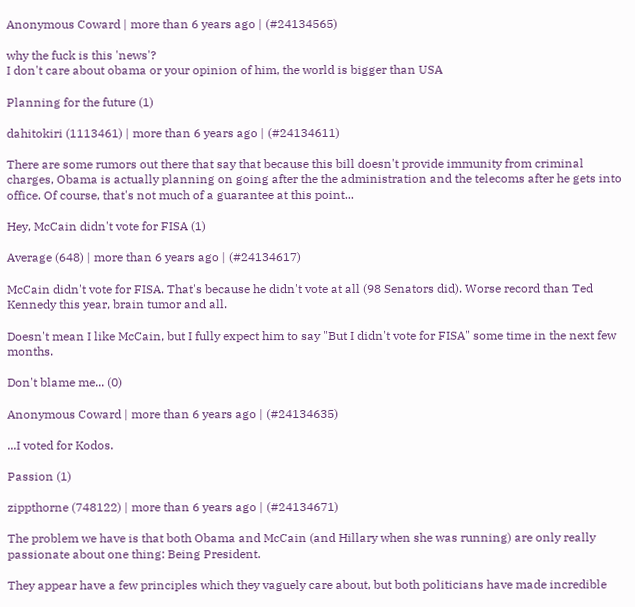Anonymous Coward | more than 6 years ago | (#24134565)

why the fuck is this 'news'?
I don't care about obama or your opinion of him, the world is bigger than USA

Planning for the future (1)

dahitokiri (1113461) | more than 6 years ago | (#24134611)

There are some rumors out there that say that because this bill doesn't provide immunity from criminal charges, Obama is actually planning on going after the the administration and the telecoms after he gets into office. Of course, that's not much of a guarantee at this point...

Hey, McCain didn't vote for FISA (1)

Average (648) | more than 6 years ago | (#24134617)

McCain didn't vote for FISA. That's because he didn't vote at all (98 Senators did). Worse record than Ted Kennedy this year, brain tumor and all.

Doesn't mean I like McCain, but I fully expect him to say "But I didn't vote for FISA" some time in the next few months.

Don't blame me... (0)

Anonymous Coward | more than 6 years ago | (#24134635)

...I voted for Kodos.

Passion (1)

zippthorne (748122) | more than 6 years ago | (#24134671)

The problem we have is that both Obama and McCain (and Hillary when she was running) are only really passionate about one thing: Being President.

They appear have a few principles which they vaguely care about, but both politicians have made incredible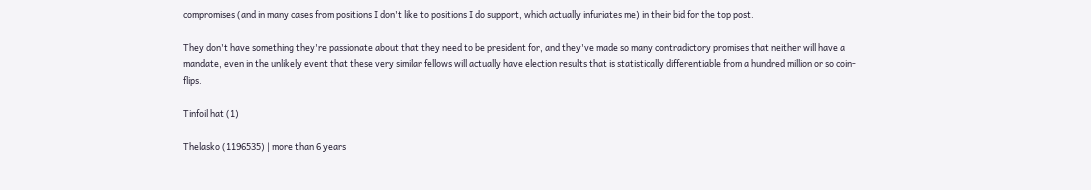compromises (and in many cases from positions I don't like to positions I do support, which actually infuriates me) in their bid for the top post.

They don't have something they're passionate about that they need to be president for, and they've made so many contradictory promises that neither will have a mandate, even in the unlikely event that these very similar fellows will actually have election results that is statistically differentiable from a hundred million or so coin-flips.

Tinfoil hat (1)

Thelasko (1196535) | more than 6 years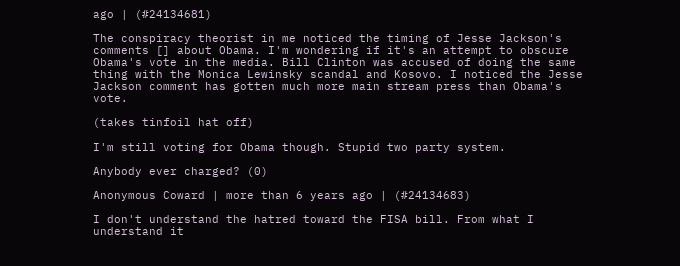ago | (#24134681)

The conspiracy theorist in me noticed the timing of Jesse Jackson's comments [] about Obama. I'm wondering if it's an attempt to obscure Obama's vote in the media. Bill Clinton was accused of doing the same thing with the Monica Lewinsky scandal and Kosovo. I noticed the Jesse Jackson comment has gotten much more main stream press than Obama's vote.

(takes tinfoil hat off)

I'm still voting for Obama though. Stupid two party system.

Anybody ever charged? (0)

Anonymous Coward | more than 6 years ago | (#24134683)

I don't understand the hatred toward the FISA bill. From what I understand it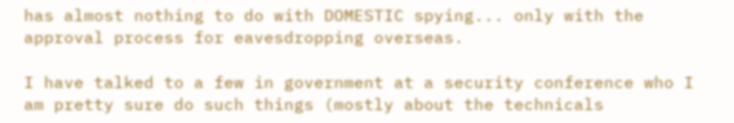has almost nothing to do with DOMESTIC spying... only with the approval process for eavesdropping overseas.

I have talked to a few in government at a security conference who I am pretty sure do such things (mostly about the technicals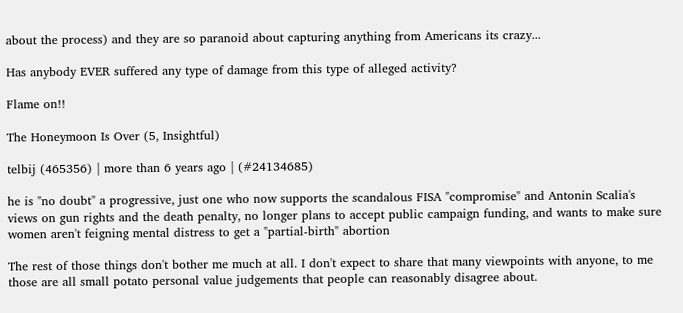about the process) and they are so paranoid about capturing anything from Americans its crazy...

Has anybody EVER suffered any type of damage from this type of alleged activity?

Flame on!!

The Honeymoon Is Over (5, Insightful)

telbij (465356) | more than 6 years ago | (#24134685)

he is "no doubt" a progressive, just one who now supports the scandalous FISA "compromise" and Antonin Scalia's views on gun rights and the death penalty, no longer plans to accept public campaign funding, and wants to make sure women aren't feigning mental distress to get a "partial-birth" abortion

The rest of those things don't bother me much at all. I don't expect to share that many viewpoints with anyone, to me those are all small potato personal value judgements that people can reasonably disagree about.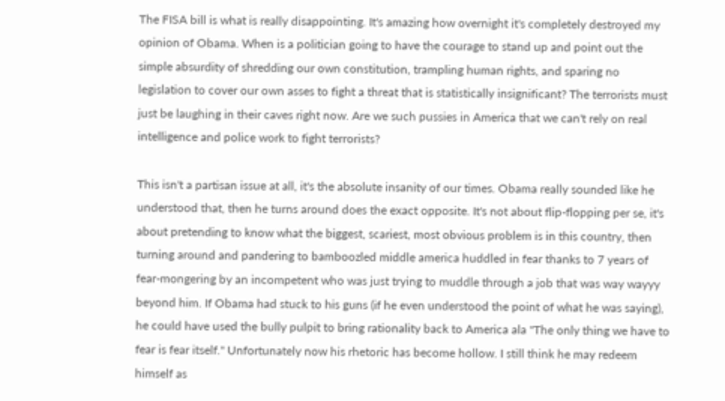The FISA bill is what is really disappointing. It's amazing how overnight it's completely destroyed my opinion of Obama. When is a politician going to have the courage to stand up and point out the simple absurdity of shredding our own constitution, trampling human rights, and sparing no legislation to cover our own asses to fight a threat that is statistically insignificant? The terrorists must just be laughing in their caves right now. Are we such pussies in America that we can't rely on real intelligence and police work to fight terrorists?

This isn't a partisan issue at all, it's the absolute insanity of our times. Obama really sounded like he understood that, then he turns around does the exact opposite. It's not about flip-flopping per se, it's about pretending to know what the biggest, scariest, most obvious problem is in this country, then turning around and pandering to bamboozled middle america huddled in fear thanks to 7 years of fear-mongering by an incompetent who was just trying to muddle through a job that was way wayyy beyond him. If Obama had stuck to his guns (if he even understood the point of what he was saying), he could have used the bully pulpit to bring rationality back to America ala "The only thing we have to fear is fear itself." Unfortunately now his rhetoric has become hollow. I still think he may redeem himself as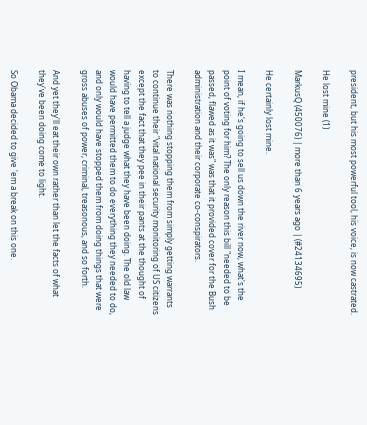president, but his most powerful tool, his voice, is now castrated.

He lost mine (1)

MarkusQ (450076) | more than 6 years ago | (#24134695)

He certainly lost mine.

I mean, if he's going to sell us down the river now, what's the point of voting for him? The only reason this bill "needed to be passed, flawed as it was" was that it provided cover for the Bush administration and their corporate co-conspirators.

There was nothing stopping them from simply getting warrants to continue their "vital national security monitoring of US citizens except the fact that they pee in their pants at the thought of having to tell a judge what they have been doing. The old law would have permitted them to do everything they needed to do, and only would have stopped them from doing things that were gross abuses of power, criminal, treasonous, and so forth.

And yet they'll eat their own rather than let the facts of what they've been doing come to light.

So Obama decided to give 'em a break on this one.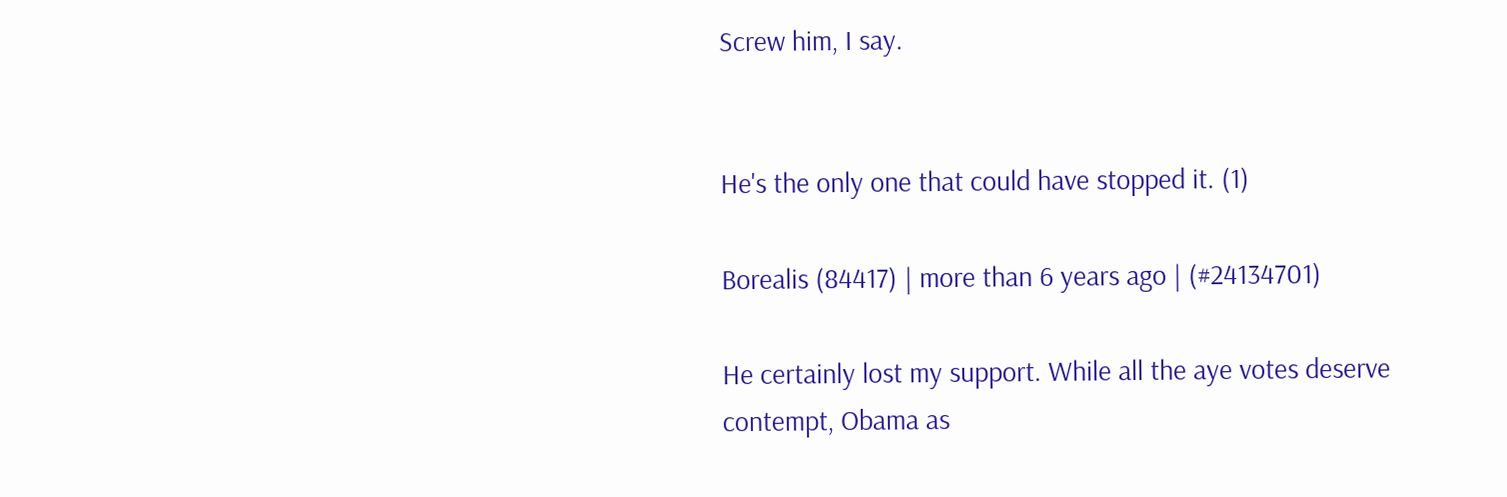Screw him, I say.


He's the only one that could have stopped it. (1)

Borealis (84417) | more than 6 years ago | (#24134701)

He certainly lost my support. While all the aye votes deserve contempt, Obama as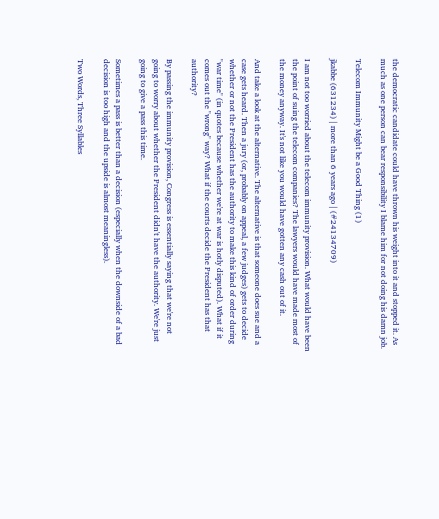the democratic candidate could have thrown his weight into it and stopped it. As much as one person can bear responsibility I blame him for not doing his damn job.

Telecom Immunity Might be a Good Thing (1)

jkabbe (631234) | more than 6 years ago | (#24134709)

I am not too worried about the telecom immunity provision. What would have been the point of suing the telecom companies? The lawyers would have made most of the money anyway. It's not like you would have gotten any cash out of it.

And take a look at the alternative. The alternative is that someone does sue and a case gets heard. Then a jury (or, probably on appeal, a few judges) gets to decide whether or not the President has the authority to make this kind of order during "war time" (in quotes because whether we're at war is hotly disputed). What if it comes out the "wrong" way? What if the courts decide the President has that authority?

By passing the immunity provision, Congress is essentially saying that we're not going to worry about whether the President didn't have the authority. We're just going to give a pass this time.

Sometimes a pass is better than a decision (especially when the downside of a bad decision is too high and the upside is almost meaningless).

Two Words, Three Syllables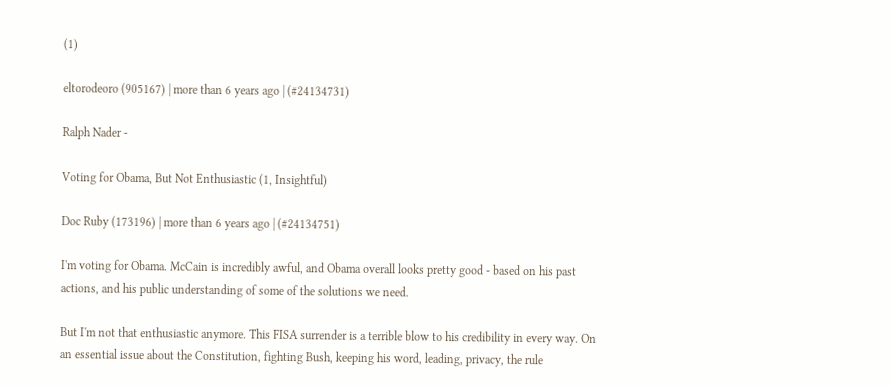(1)

eltorodeoro (905167) | more than 6 years ago | (#24134731)

Ralph Nader -

Voting for Obama, But Not Enthusiastic (1, Insightful)

Doc Ruby (173196) | more than 6 years ago | (#24134751)

I'm voting for Obama. McCain is incredibly awful, and Obama overall looks pretty good - based on his past actions, and his public understanding of some of the solutions we need.

But I'm not that enthusiastic anymore. This FISA surrender is a terrible blow to his credibility in every way. On an essential issue about the Constitution, fighting Bush, keeping his word, leading, privacy, the rule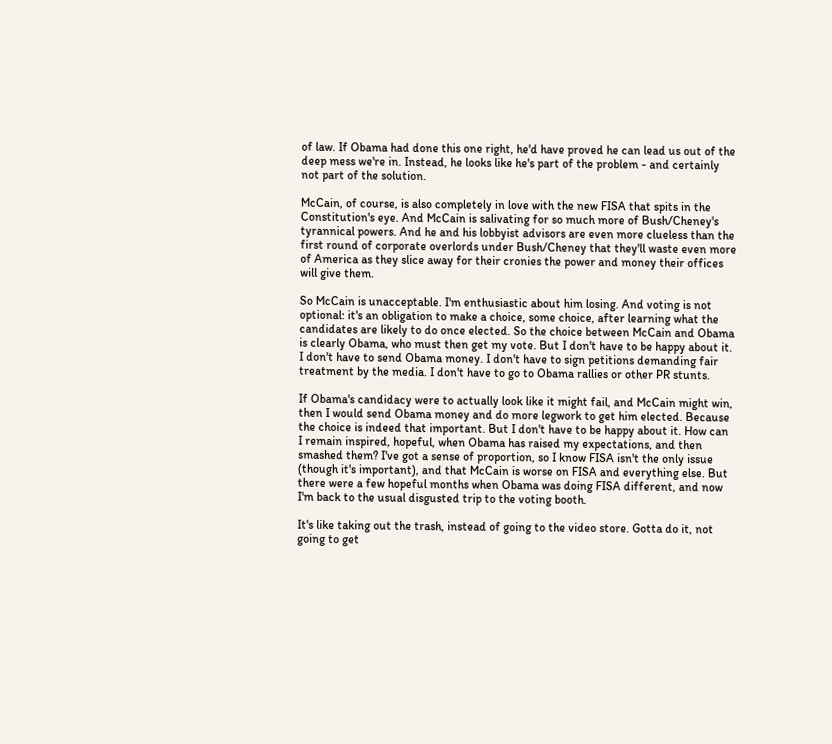of law. If Obama had done this one right, he'd have proved he can lead us out of the deep mess we're in. Instead, he looks like he's part of the problem - and certainly not part of the solution.

McCain, of course, is also completely in love with the new FISA that spits in the Constitution's eye. And McCain is salivating for so much more of Bush/Cheney's tyrannical powers. And he and his lobbyist advisors are even more clueless than the first round of corporate overlords under Bush/Cheney that they'll waste even more of America as they slice away for their cronies the power and money their offices will give them.

So McCain is unacceptable. I'm enthusiastic about him losing. And voting is not optional: it's an obligation to make a choice, some choice, after learning what the candidates are likely to do once elected. So the choice between McCain and Obama is clearly Obama, who must then get my vote. But I don't have to be happy about it. I don't have to send Obama money. I don't have to sign petitions demanding fair treatment by the media. I don't have to go to Obama rallies or other PR stunts.

If Obama's candidacy were to actually look like it might fail, and McCain might win, then I would send Obama money and do more legwork to get him elected. Because the choice is indeed that important. But I don't have to be happy about it. How can I remain inspired, hopeful, when Obama has raised my expectations, and then smashed them? I've got a sense of proportion, so I know FISA isn't the only issue (though it's important), and that McCain is worse on FISA and everything else. But there were a few hopeful months when Obama was doing FISA different, and now I'm back to the usual disgusted trip to the voting booth.

It's like taking out the trash, instead of going to the video store. Gotta do it, not going to get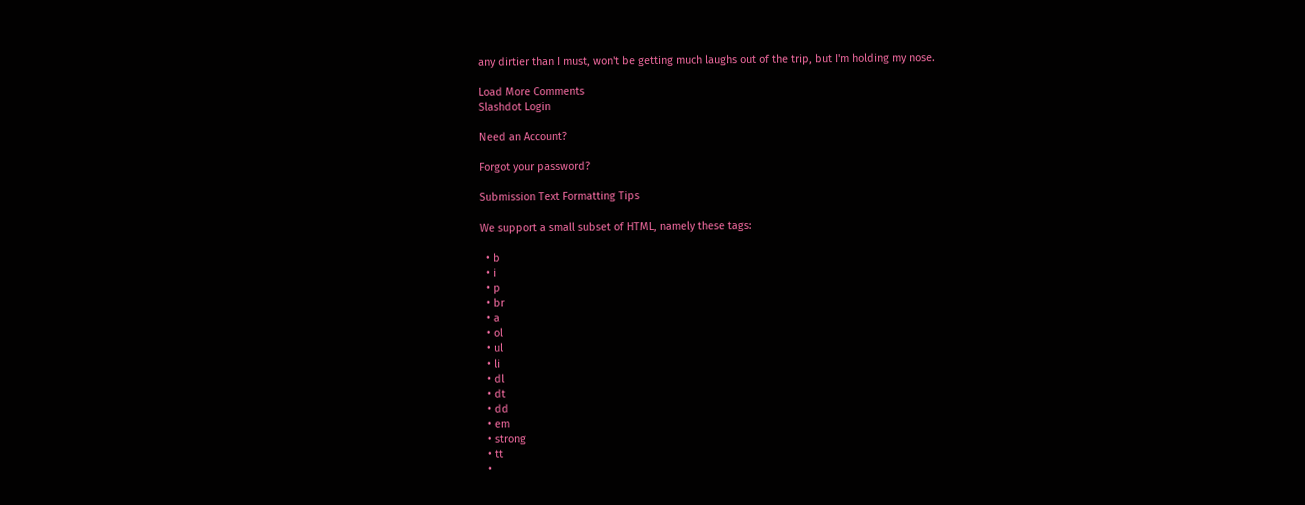any dirtier than I must, won't be getting much laughs out of the trip, but I'm holding my nose.

Load More Comments
Slashdot Login

Need an Account?

Forgot your password?

Submission Text Formatting Tips

We support a small subset of HTML, namely these tags:

  • b
  • i
  • p
  • br
  • a
  • ol
  • ul
  • li
  • dl
  • dt
  • dd
  • em
  • strong
  • tt
  •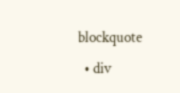blockquote
  • div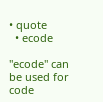• quote
  • ecode

"ecode" can be used for code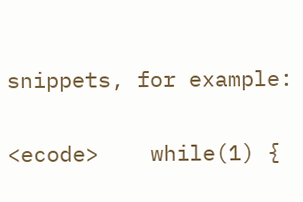snippets, for example:

<ecode>    while(1) {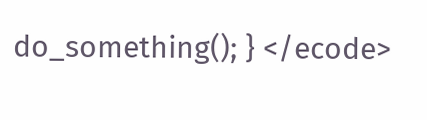do_something(); } </ecode>